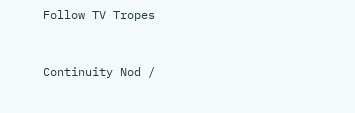Follow TV Tropes


Continuity Nod /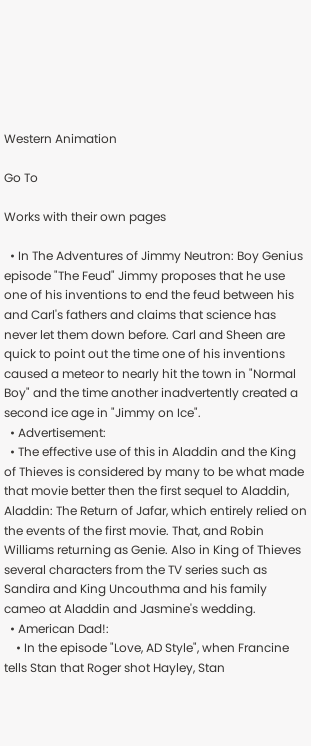Western Animation

Go To

Works with their own pages

  • In The Adventures of Jimmy Neutron: Boy Genius episode "The Feud" Jimmy proposes that he use one of his inventions to end the feud between his and Carl's fathers and claims that science has never let them down before. Carl and Sheen are quick to point out the time one of his inventions caused a meteor to nearly hit the town in "Normal Boy" and the time another inadvertently created a second ice age in "Jimmy on Ice".
  • Advertisement:
  • The effective use of this in Aladdin and the King of Thieves is considered by many to be what made that movie better then the first sequel to Aladdin, Aladdin: The Return of Jafar, which entirely relied on the events of the first movie. That, and Robin Williams returning as Genie. Also in King of Thieves several characters from the TV series such as Sandira and King Uncouthma and his family cameo at Aladdin and Jasmine's wedding.
  • American Dad!:
    • In the episode "Love, AD Style", when Francine tells Stan that Roger shot Hayley, Stan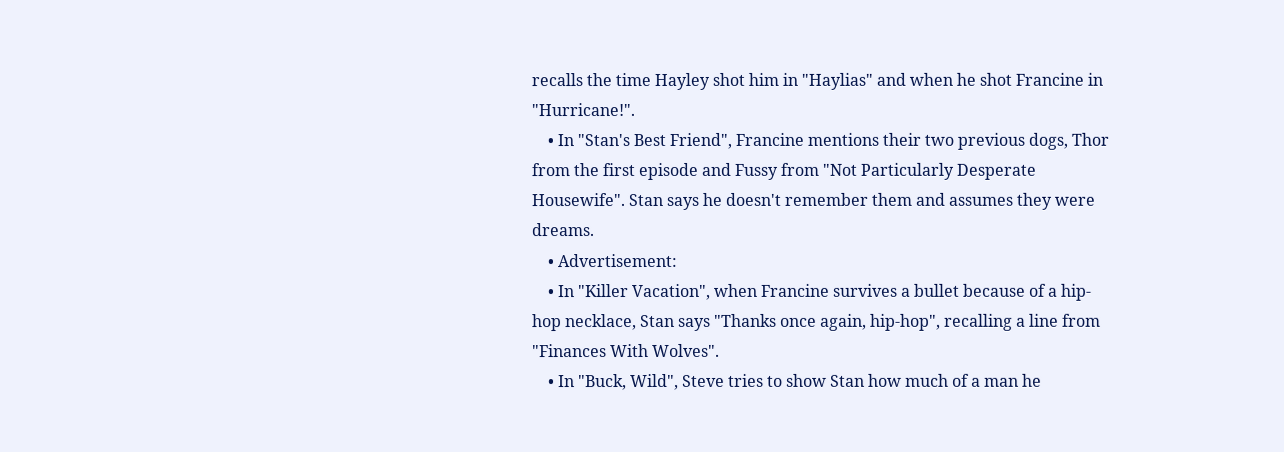recalls the time Hayley shot him in "Haylias" and when he shot Francine in "Hurricane!".
    • In "Stan's Best Friend", Francine mentions their two previous dogs, Thor from the first episode and Fussy from "Not Particularly Desperate Housewife". Stan says he doesn't remember them and assumes they were dreams.
    • Advertisement:
    • In "Killer Vacation", when Francine survives a bullet because of a hip-hop necklace, Stan says "Thanks once again, hip-hop", recalling a line from "Finances With Wolves".
    • In "Buck, Wild", Steve tries to show Stan how much of a man he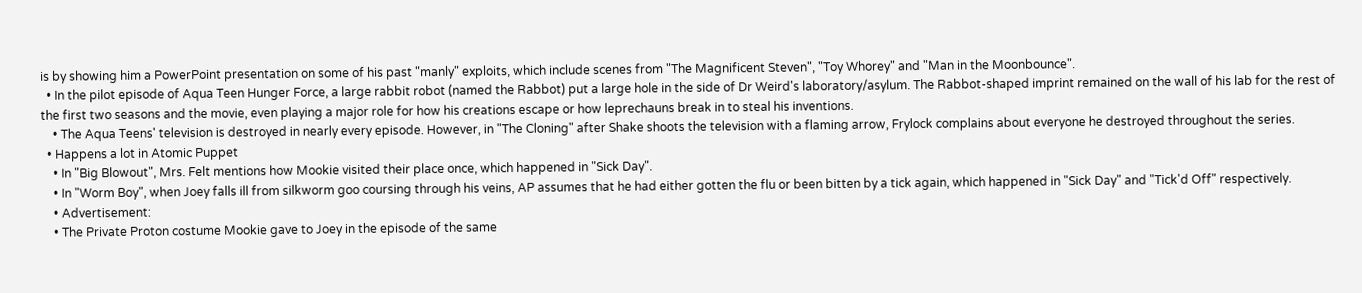is by showing him a PowerPoint presentation on some of his past "manly" exploits, which include scenes from "The Magnificent Steven", "Toy Whorey" and "Man in the Moonbounce".
  • In the pilot episode of Aqua Teen Hunger Force, a large rabbit robot (named the Rabbot) put a large hole in the side of Dr Weird's laboratory/asylum. The Rabbot-shaped imprint remained on the wall of his lab for the rest of the first two seasons and the movie, even playing a major role for how his creations escape or how leprechauns break in to steal his inventions.
    • The Aqua Teens' television is destroyed in nearly every episode. However, in "The Cloning" after Shake shoots the television with a flaming arrow, Frylock complains about everyone he destroyed throughout the series.
  • Happens a lot in Atomic Puppet
    • In "Big Blowout", Mrs. Felt mentions how Mookie visited their place once, which happened in "Sick Day".
    • In "Worm Boy", when Joey falls ill from silkworm goo coursing through his veins, AP assumes that he had either gotten the flu or been bitten by a tick again, which happened in "Sick Day" and "Tick'd Off" respectively.
    • Advertisement:
    • The Private Proton costume Mookie gave to Joey in the episode of the same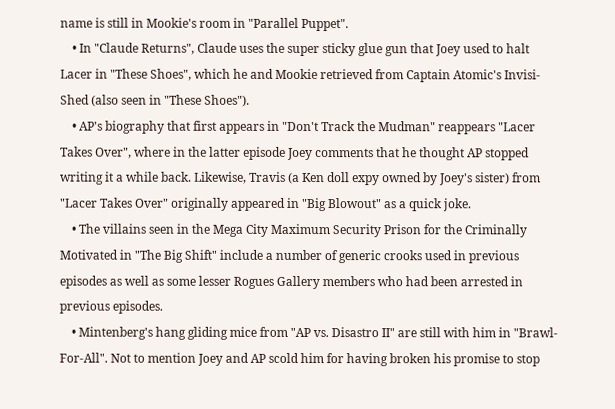name is still in Mookie's room in "Parallel Puppet".
    • In "Claude Returns", Claude uses the super sticky glue gun that Joey used to halt Lacer in "These Shoes", which he and Mookie retrieved from Captain Atomic's Invisi-Shed (also seen in "These Shoes").
    • AP's biography that first appears in "Don't Track the Mudman" reappears "Lacer Takes Over", where in the latter episode Joey comments that he thought AP stopped writing it a while back. Likewise, Travis (a Ken doll expy owned by Joey's sister) from "Lacer Takes Over" originally appeared in "Big Blowout" as a quick joke.
    • The villains seen in the Mega City Maximum Security Prison for the Criminally Motivated in "The Big Shift" include a number of generic crooks used in previous episodes as well as some lesser Rogues Gallery members who had been arrested in previous episodes.
    • Mintenberg's hang gliding mice from "AP vs. Disastro II" are still with him in "Brawl-For-All". Not to mention Joey and AP scold him for having broken his promise to stop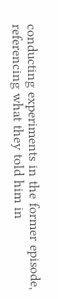conducting experiments in the former episode, referencing what they told him in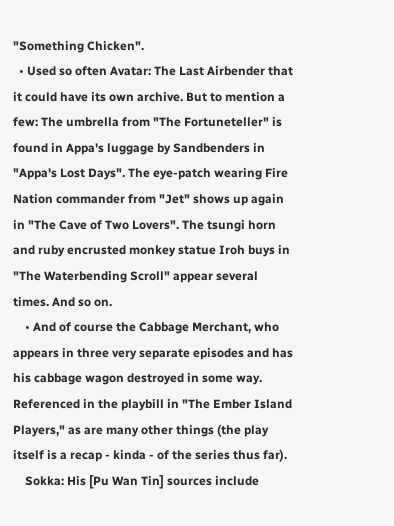"Something Chicken".
  • Used so often Avatar: The Last Airbender that it could have its own archive. But to mention a few: The umbrella from "The Fortuneteller" is found in Appa's luggage by Sandbenders in "Appa's Lost Days". The eye-patch wearing Fire Nation commander from "Jet" shows up again in "The Cave of Two Lovers". The tsungi horn and ruby encrusted monkey statue Iroh buys in "The Waterbending Scroll" appear several times. And so on.
    • And of course the Cabbage Merchant, who appears in three very separate episodes and has his cabbage wagon destroyed in some way. Referenced in the playbill in "The Ember Island Players," as are many other things (the play itself is a recap - kinda - of the series thus far).
    Sokka: His [Pu Wan Tin] sources include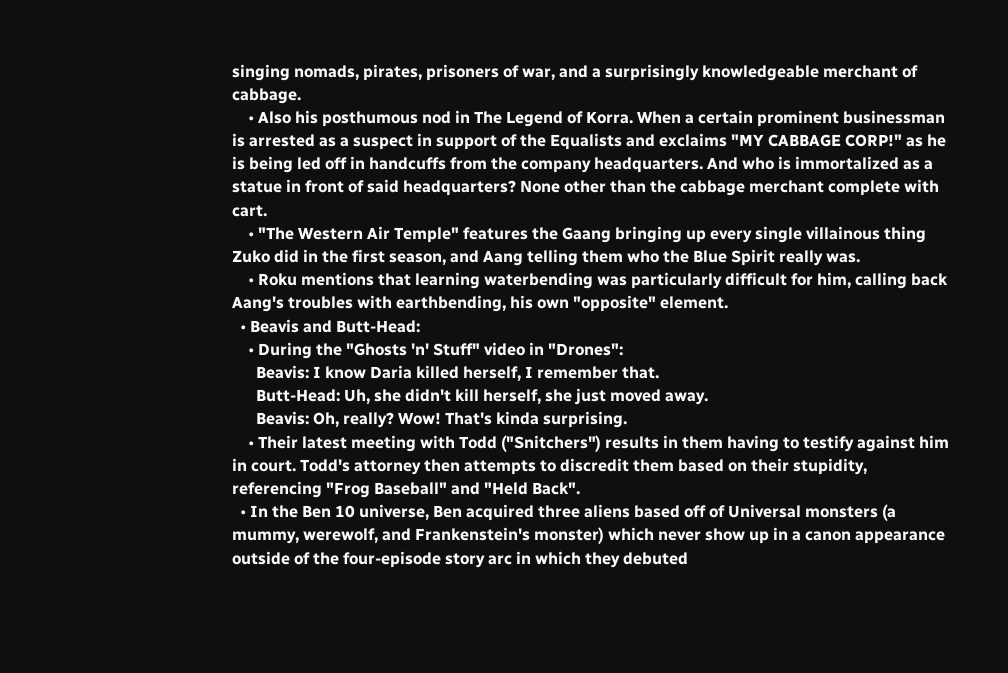singing nomads, pirates, prisoners of war, and a surprisingly knowledgeable merchant of cabbage.
    • Also his posthumous nod in The Legend of Korra. When a certain prominent businessman is arrested as a suspect in support of the Equalists and exclaims "MY CABBAGE CORP!" as he is being led off in handcuffs from the company headquarters. And who is immortalized as a statue in front of said headquarters? None other than the cabbage merchant complete with cart.
    • "The Western Air Temple" features the Gaang bringing up every single villainous thing Zuko did in the first season, and Aang telling them who the Blue Spirit really was.
    • Roku mentions that learning waterbending was particularly difficult for him, calling back Aang's troubles with earthbending, his own "opposite" element.
  • Beavis and Butt-Head:
    • During the "Ghosts 'n' Stuff" video in "Drones":
      Beavis: I know Daria killed herself, I remember that.
      Butt-Head: Uh, she didn't kill herself, she just moved away.
      Beavis: Oh, really? Wow! That's kinda surprising.
    • Their latest meeting with Todd ("Snitchers") results in them having to testify against him in court. Todd's attorney then attempts to discredit them based on their stupidity, referencing "Frog Baseball" and "Held Back".
  • In the Ben 10 universe, Ben acquired three aliens based off of Universal monsters (a mummy, werewolf, and Frankenstein's monster) which never show up in a canon appearance outside of the four-episode story arc in which they debuted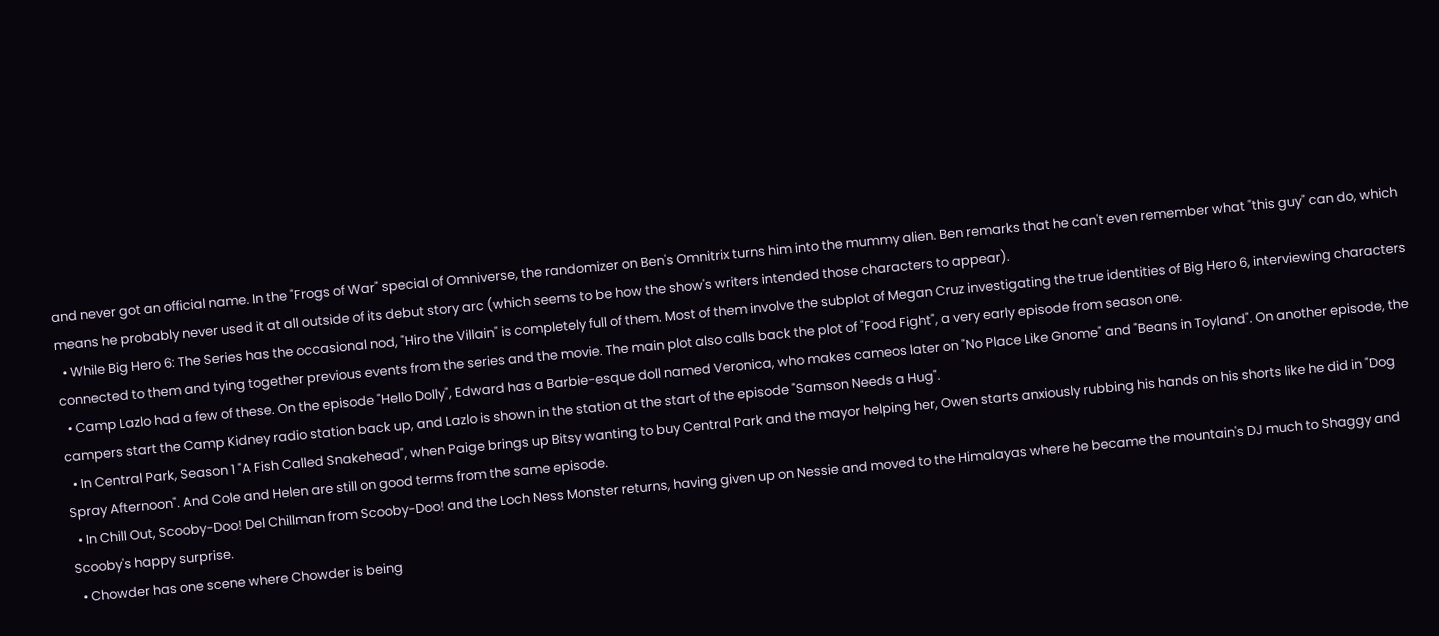and never got an official name. In the "Frogs of War" special of Omniverse, the randomizer on Ben's Omnitrix turns him into the mummy alien. Ben remarks that he can't even remember what "this guy" can do, which means he probably never used it at all outside of its debut story arc (which seems to be how the show's writers intended those characters to appear).
  • While Big Hero 6: The Series has the occasional nod, "Hiro the Villain" is completely full of them. Most of them involve the subplot of Megan Cruz investigating the true identities of Big Hero 6, interviewing characters connected to them and tying together previous events from the series and the movie. The main plot also calls back the plot of "Food Fight", a very early episode from season one.
  • Camp Lazlo had a few of these. On the episode "Hello Dolly", Edward has a Barbie-esque doll named Veronica, who makes cameos later on "No Place Like Gnome" and "Beans in Toyland". On another episode, the campers start the Camp Kidney radio station back up, and Lazlo is shown in the station at the start of the episode "Samson Needs a Hug".
  • In Central Park, Season 1 "A Fish Called Snakehead", when Paige brings up Bitsy wanting to buy Central Park and the mayor helping her, Owen starts anxiously rubbing his hands on his shorts like he did in "Dog Spray Afternoon". And Cole and Helen are still on good terms from the same episode.
  • In Chill Out, Scooby-Doo! Del Chillman from Scooby-Doo! and the Loch Ness Monster returns, having given up on Nessie and moved to the Himalayas where he became the mountain's DJ much to Shaggy and Scooby's happy surprise.
  • Chowder has one scene where Chowder is being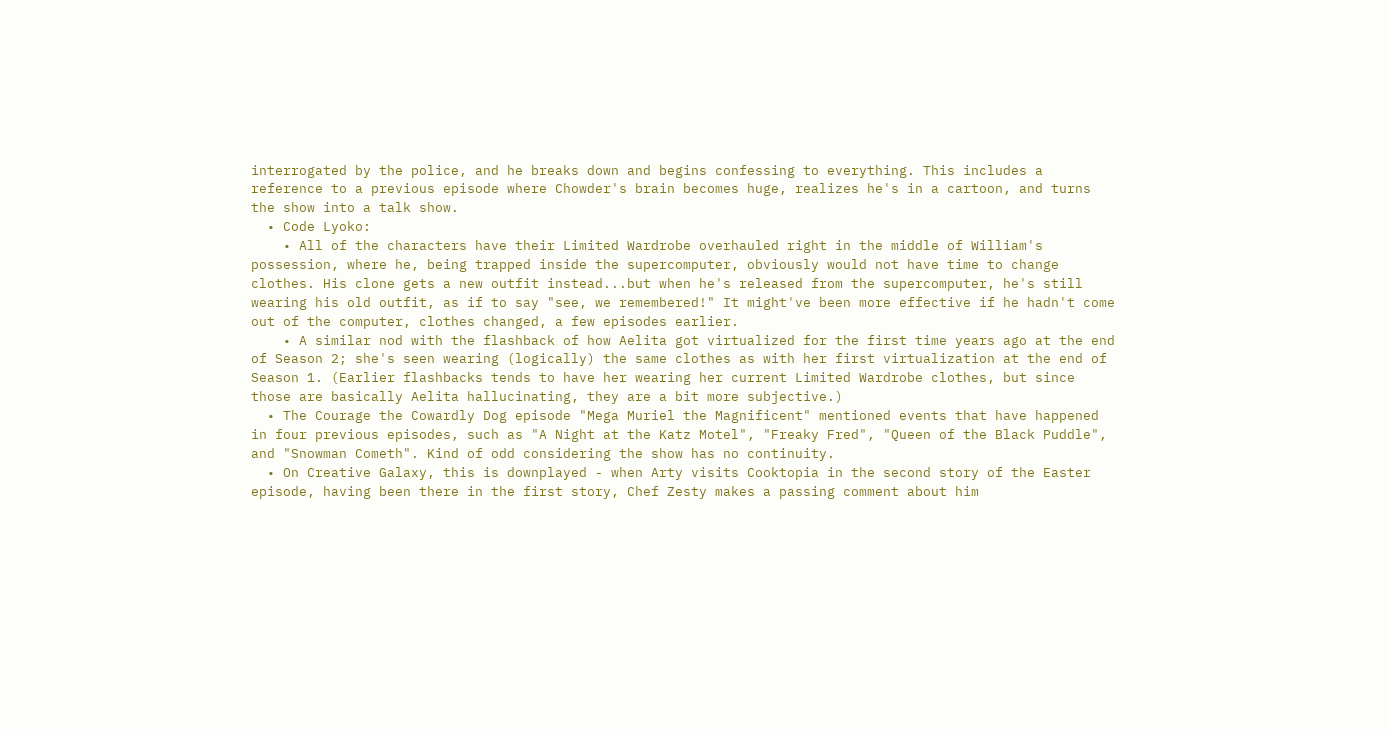interrogated by the police, and he breaks down and begins confessing to everything. This includes a reference to a previous episode where Chowder's brain becomes huge, realizes he's in a cartoon, and turns the show into a talk show.
  • Code Lyoko:
    • All of the characters have their Limited Wardrobe overhauled right in the middle of William's possession, where he, being trapped inside the supercomputer, obviously would not have time to change clothes. His clone gets a new outfit instead...but when he's released from the supercomputer, he's still wearing his old outfit, as if to say "see, we remembered!" It might've been more effective if he hadn't come out of the computer, clothes changed, a few episodes earlier.
    • A similar nod with the flashback of how Aelita got virtualized for the first time years ago at the end of Season 2; she's seen wearing (logically) the same clothes as with her first virtualization at the end of Season 1. (Earlier flashbacks tends to have her wearing her current Limited Wardrobe clothes, but since those are basically Aelita hallucinating, they are a bit more subjective.)
  • The Courage the Cowardly Dog episode "Mega Muriel the Magnificent" mentioned events that have happened in four previous episodes, such as "A Night at the Katz Motel", "Freaky Fred", "Queen of the Black Puddle", and "Snowman Cometh". Kind of odd considering the show has no continuity.
  • On Creative Galaxy, this is downplayed - when Arty visits Cooktopia in the second story of the Easter episode, having been there in the first story, Chef Zesty makes a passing comment about him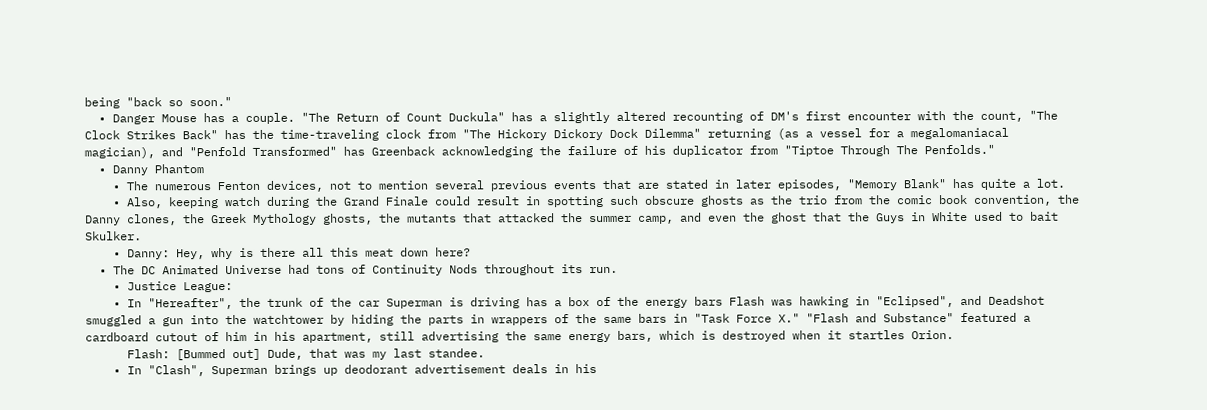being "back so soon."
  • Danger Mouse has a couple. "The Return of Count Duckula" has a slightly altered recounting of DM's first encounter with the count, "The Clock Strikes Back" has the time-traveling clock from "The Hickory Dickory Dock Dilemma" returning (as a vessel for a megalomaniacal magician), and "Penfold Transformed" has Greenback acknowledging the failure of his duplicator from "Tiptoe Through The Penfolds."
  • Danny Phantom
    • The numerous Fenton devices, not to mention several previous events that are stated in later episodes, "Memory Blank" has quite a lot.
    • Also, keeping watch during the Grand Finale could result in spotting such obscure ghosts as the trio from the comic book convention, the Danny clones, the Greek Mythology ghosts, the mutants that attacked the summer camp, and even the ghost that the Guys in White used to bait Skulker.
    • Danny: Hey, why is there all this meat down here?
  • The DC Animated Universe had tons of Continuity Nods throughout its run.
    • Justice League:
    • In "Hereafter", the trunk of the car Superman is driving has a box of the energy bars Flash was hawking in "Eclipsed", and Deadshot smuggled a gun into the watchtower by hiding the parts in wrappers of the same bars in "Task Force X." "Flash and Substance" featured a cardboard cutout of him in his apartment, still advertising the same energy bars, which is destroyed when it startles Orion.
      Flash: [Bummed out] Dude, that was my last standee.
    • In "Clash", Superman brings up deodorant advertisement deals in his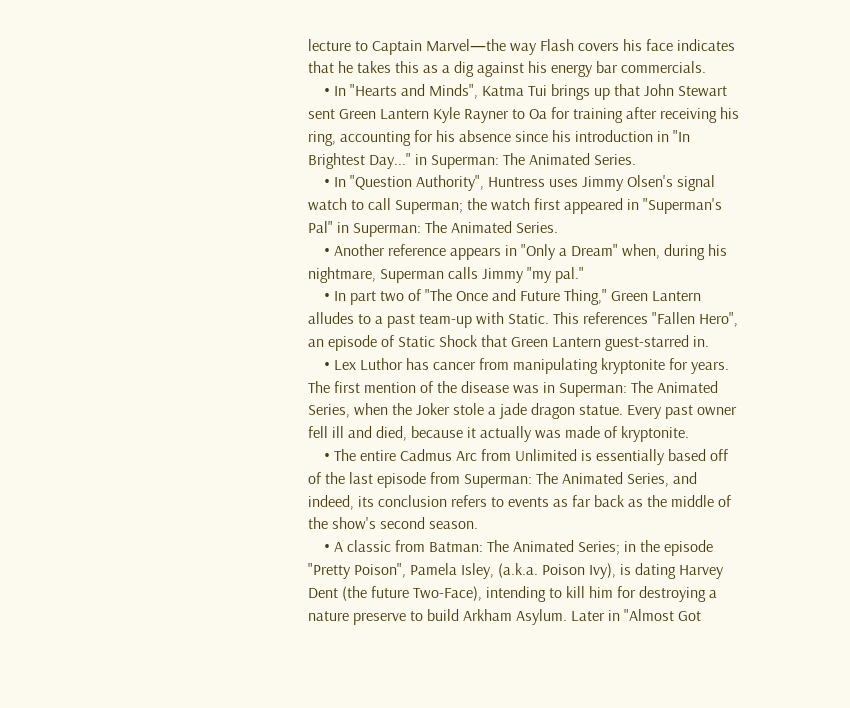lecture to Captain Marvel—the way Flash covers his face indicates that he takes this as a dig against his energy bar commercials.
    • In "Hearts and Minds", Katma Tui brings up that John Stewart sent Green Lantern Kyle Rayner to Oa for training after receiving his ring, accounting for his absence since his introduction in "In Brightest Day..." in Superman: The Animated Series.
    • In "Question Authority", Huntress uses Jimmy Olsen's signal watch to call Superman; the watch first appeared in "Superman's Pal" in Superman: The Animated Series.
    • Another reference appears in "Only a Dream" when, during his nightmare, Superman calls Jimmy "my pal."
    • In part two of "The Once and Future Thing," Green Lantern alludes to a past team-up with Static. This references "Fallen Hero", an episode of Static Shock that Green Lantern guest-starred in.
    • Lex Luthor has cancer from manipulating kryptonite for years. The first mention of the disease was in Superman: The Animated Series, when the Joker stole a jade dragon statue. Every past owner fell ill and died, because it actually was made of kryptonite.
    • The entire Cadmus Arc from Unlimited is essentially based off of the last episode from Superman: The Animated Series, and indeed, its conclusion refers to events as far back as the middle of the show's second season.
    • A classic from Batman: The Animated Series; in the episode "Pretty Poison", Pamela Isley, (a.k.a. Poison Ivy), is dating Harvey Dent (the future Two-Face), intending to kill him for destroying a nature preserve to build Arkham Asylum. Later in "Almost Got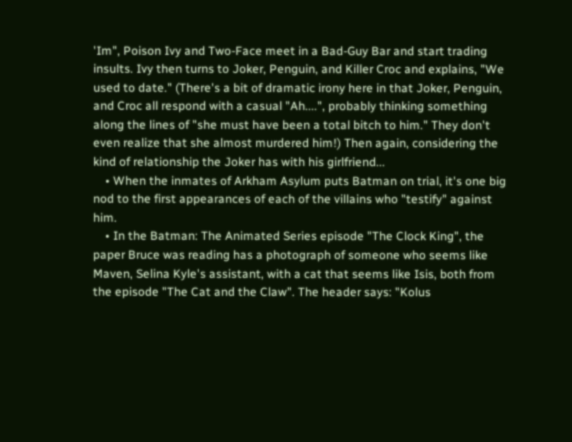'Im", Poison Ivy and Two-Face meet in a Bad-Guy Bar and start trading insults. Ivy then turns to Joker, Penguin, and Killer Croc and explains, "We used to date." (There's a bit of dramatic irony here in that Joker, Penguin, and Croc all respond with a casual "Ah....", probably thinking something along the lines of "she must have been a total bitch to him." They don't even realize that she almost murdered him!) Then again, considering the kind of relationship the Joker has with his girlfriend...
    • When the inmates of Arkham Asylum puts Batman on trial, it's one big nod to the first appearances of each of the villains who "testify" against him.
    • In the Batman: The Animated Series episode "The Clock King", the paper Bruce was reading has a photograph of someone who seems like Maven, Selina Kyle's assistant, with a cat that seems like Isis, both from the episode "The Cat and the Claw". The header says: "Kolus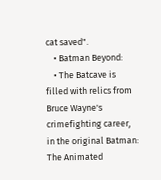cat saved".
    • Batman Beyond:
    • The Batcave is filled with relics from Bruce Wayne's crimefighting career, in the original Batman: The Animated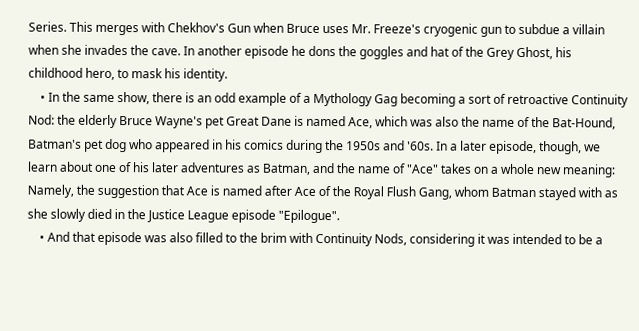Series. This merges with Chekhov's Gun when Bruce uses Mr. Freeze's cryogenic gun to subdue a villain when she invades the cave. In another episode he dons the goggles and hat of the Grey Ghost, his childhood hero, to mask his identity.
    • In the same show, there is an odd example of a Mythology Gag becoming a sort of retroactive Continuity Nod: the elderly Bruce Wayne's pet Great Dane is named Ace, which was also the name of the Bat-Hound, Batman's pet dog who appeared in his comics during the 1950s and '60s. In a later episode, though, we learn about one of his later adventures as Batman, and the name of "Ace" takes on a whole new meaning: Namely, the suggestion that Ace is named after Ace of the Royal Flush Gang, whom Batman stayed with as she slowly died in the Justice League episode "Epilogue".
    • And that episode was also filled to the brim with Continuity Nods, considering it was intended to be a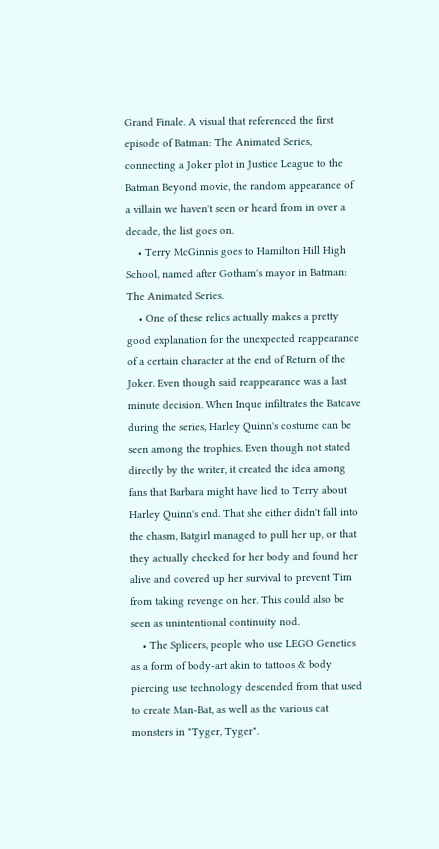Grand Finale. A visual that referenced the first episode of Batman: The Animated Series, connecting a Joker plot in Justice League to the Batman Beyond movie, the random appearance of a villain we haven't seen or heard from in over a decade, the list goes on.
    • Terry McGinnis goes to Hamilton Hill High School, named after Gotham's mayor in Batman: The Animated Series.
    • One of these relics actually makes a pretty good explanation for the unexpected reappearance of a certain character at the end of Return of the Joker. Even though said reappearance was a last minute decision. When Inque infiltrates the Batcave during the series, Harley Quinn's costume can be seen among the trophies. Even though not stated directly by the writer, it created the idea among fans that Barbara might have lied to Terry about Harley Quinn's end. That she either didn't fall into the chasm, Batgirl managed to pull her up, or that they actually checked for her body and found her alive and covered up her survival to prevent Tim from taking revenge on her. This could also be seen as unintentional continuity nod.
    • The Splicers, people who use LEGO Genetics as a form of body-art akin to tattoos & body piercing use technology descended from that used to create Man-Bat, as well as the various cat monsters in "Tyger, Tyger".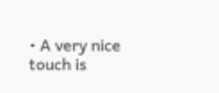• A very nice touch is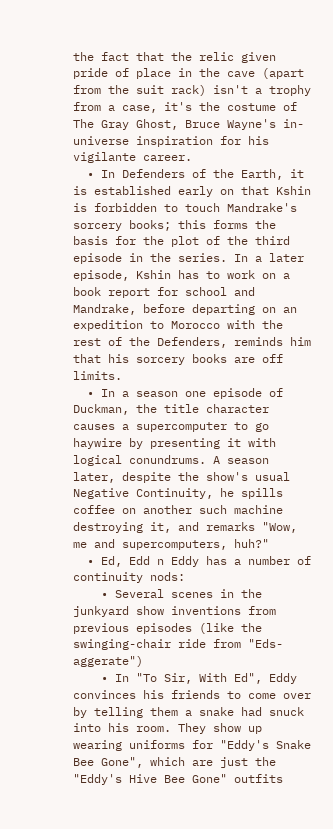the fact that the relic given pride of place in the cave (apart from the suit rack) isn't a trophy from a case, it's the costume of The Gray Ghost, Bruce Wayne's in-universe inspiration for his vigilante career.
  • In Defenders of the Earth, it is established early on that Kshin is forbidden to touch Mandrake's sorcery books; this forms the basis for the plot of the third episode in the series. In a later episode, Kshin has to work on a book report for school and Mandrake, before departing on an expedition to Morocco with the rest of the Defenders, reminds him that his sorcery books are off limits.
  • In a season one episode of Duckman, the title character causes a supercomputer to go haywire by presenting it with logical conundrums. A season later, despite the show's usual Negative Continuity, he spills coffee on another such machine destroying it, and remarks "Wow, me and supercomputers, huh?"
  • Ed, Edd n Eddy has a number of continuity nods:
    • Several scenes in the junkyard show inventions from previous episodes (like the swinging-chair ride from "Eds-aggerate")
    • In "To Sir, With Ed", Eddy convinces his friends to come over by telling them a snake had snuck into his room. They show up wearing uniforms for "Eddy's Snake Bee Gone", which are just the "Eddy's Hive Bee Gone" outfits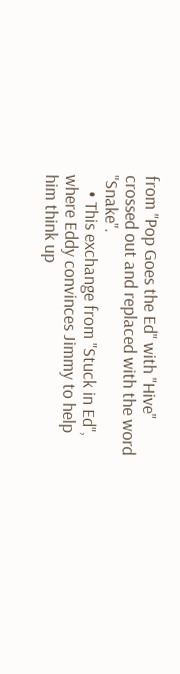from "Pop Goes the Ed" with "Hive" crossed out and replaced with the word "Snake".
    • This exchange from "Stuck in Ed", where Eddy convinces Jimmy to help him think up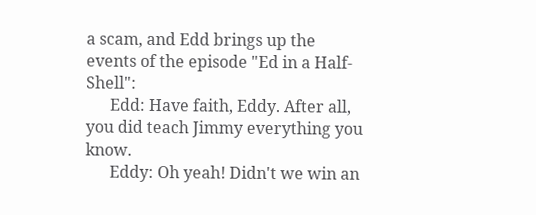a scam, and Edd brings up the events of the episode "Ed in a Half-Shell":
      Edd: Have faith, Eddy. After all, you did teach Jimmy everything you know.
      Eddy: Oh yeah! Didn't we win an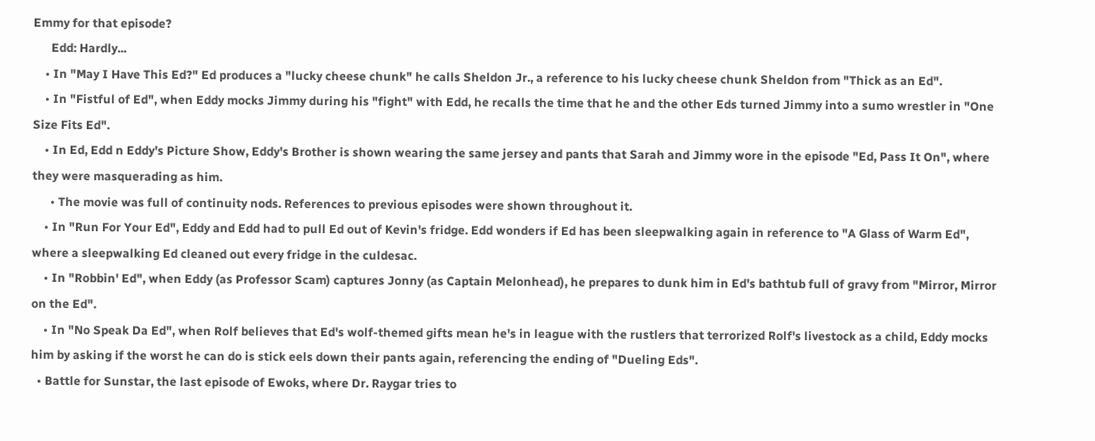Emmy for that episode?
      Edd: Hardly...
    • In "May I Have This Ed?" Ed produces a "lucky cheese chunk" he calls Sheldon Jr., a reference to his lucky cheese chunk Sheldon from "Thick as an Ed".
    • In "Fistful of Ed", when Eddy mocks Jimmy during his "fight" with Edd, he recalls the time that he and the other Eds turned Jimmy into a sumo wrestler in "One Size Fits Ed".
    • In Ed, Edd n Eddy's Picture Show, Eddy's Brother is shown wearing the same jersey and pants that Sarah and Jimmy wore in the episode "Ed, Pass It On", where they were masquerading as him.
      • The movie was full of continuity nods. References to previous episodes were shown throughout it.
    • In "Run For Your Ed", Eddy and Edd had to pull Ed out of Kevin's fridge. Edd wonders if Ed has been sleepwalking again in reference to "A Glass of Warm Ed", where a sleepwalking Ed cleaned out every fridge in the culdesac.
    • In "Robbin' Ed", when Eddy (as Professor Scam) captures Jonny (as Captain Melonhead), he prepares to dunk him in Ed's bathtub full of gravy from "Mirror, Mirror on the Ed".
    • In "No Speak Da Ed", when Rolf believes that Ed's wolf-themed gifts mean he's in league with the rustlers that terrorized Rolf's livestock as a child, Eddy mocks him by asking if the worst he can do is stick eels down their pants again, referencing the ending of "Dueling Eds".
  • Battle for Sunstar, the last episode of Ewoks, where Dr. Raygar tries to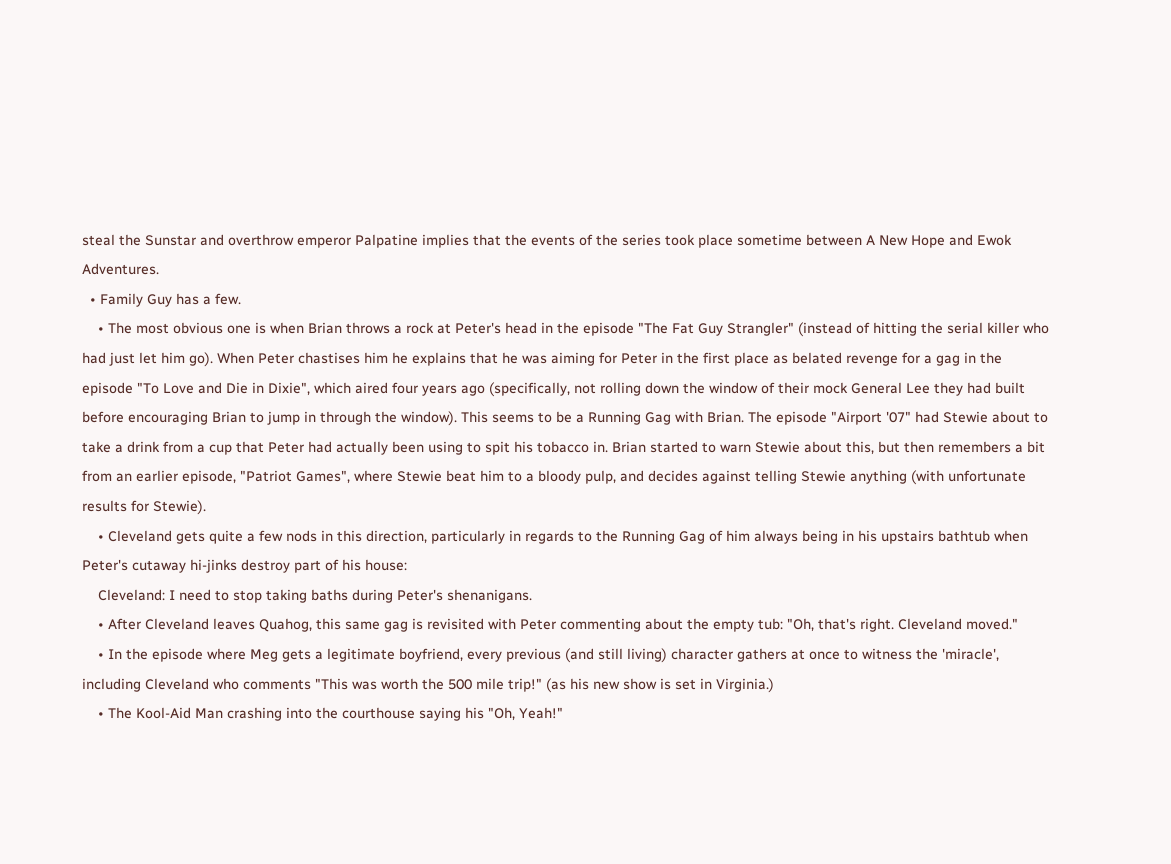steal the Sunstar and overthrow emperor Palpatine implies that the events of the series took place sometime between A New Hope and Ewok Adventures.
  • Family Guy has a few.
    • The most obvious one is when Brian throws a rock at Peter's head in the episode "The Fat Guy Strangler" (instead of hitting the serial killer who had just let him go). When Peter chastises him he explains that he was aiming for Peter in the first place as belated revenge for a gag in the episode "To Love and Die in Dixie", which aired four years ago (specifically, not rolling down the window of their mock General Lee they had built before encouraging Brian to jump in through the window). This seems to be a Running Gag with Brian. The episode "Airport '07" had Stewie about to take a drink from a cup that Peter had actually been using to spit his tobacco in. Brian started to warn Stewie about this, but then remembers a bit from an earlier episode, "Patriot Games", where Stewie beat him to a bloody pulp, and decides against telling Stewie anything (with unfortunate results for Stewie).
    • Cleveland gets quite a few nods in this direction, particularly in regards to the Running Gag of him always being in his upstairs bathtub when Peter's cutaway hi-jinks destroy part of his house:
    Cleveland: I need to stop taking baths during Peter's shenanigans.
    • After Cleveland leaves Quahog, this same gag is revisited with Peter commenting about the empty tub: "Oh, that's right. Cleveland moved."
    • In the episode where Meg gets a legitimate boyfriend, every previous (and still living) character gathers at once to witness the 'miracle', including Cleveland who comments "This was worth the 500 mile trip!" (as his new show is set in Virginia.)
    • The Kool-Aid Man crashing into the courthouse saying his "Oh, Yeah!"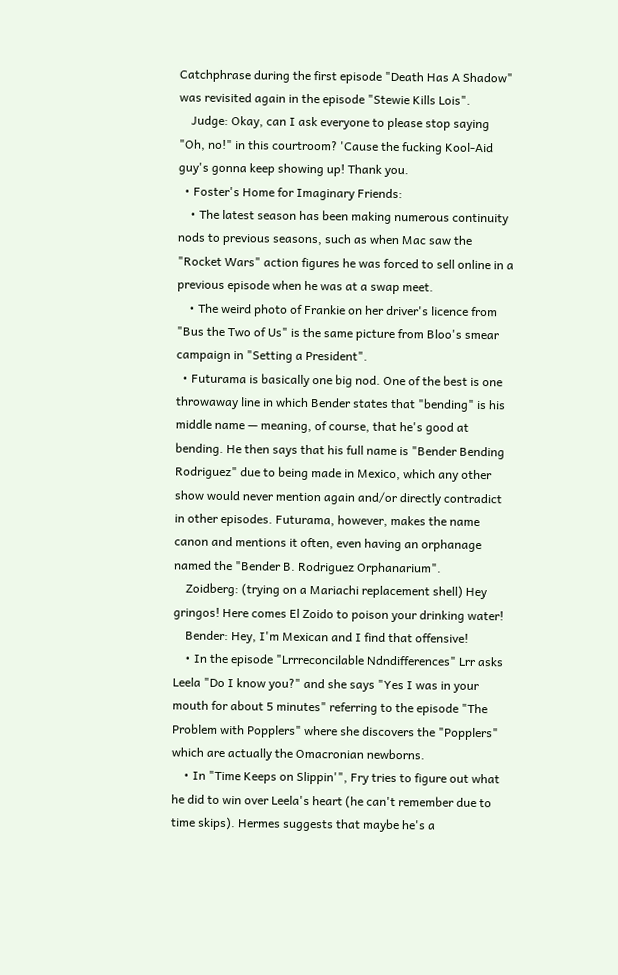Catchphrase during the first episode "Death Has A Shadow" was revisited again in the episode "Stewie Kills Lois".
    Judge: Okay, can I ask everyone to please stop saying "Oh, no!" in this courtroom? 'Cause the fucking Kool-Aid guy's gonna keep showing up! Thank you.
  • Foster's Home for Imaginary Friends:
    • The latest season has been making numerous continuity nods to previous seasons, such as when Mac saw the "Rocket Wars" action figures he was forced to sell online in a previous episode when he was at a swap meet.
    • The weird photo of Frankie on her driver's licence from "Bus the Two of Us" is the same picture from Bloo's smear campaign in "Setting a President".
  • Futurama is basically one big nod. One of the best is one throwaway line in which Bender states that "bending" is his middle name — meaning, of course, that he's good at bending. He then says that his full name is "Bender Bending Rodriguez" due to being made in Mexico, which any other show would never mention again and/or directly contradict in other episodes. Futurama, however, makes the name canon and mentions it often, even having an orphanage named the "Bender B. Rodriguez Orphanarium".
    Zoidberg: (trying on a Mariachi replacement shell) Hey gringos! Here comes El Zoido to poison your drinking water!
    Bender: Hey, I'm Mexican and I find that offensive!
    • In the episode "Lrrreconcilable Ndndifferences" Lrr asks Leela "Do I know you?" and she says "Yes I was in your mouth for about 5 minutes" referring to the episode "The Problem with Popplers" where she discovers the "Popplers" which are actually the Omacronian newborns.
    • In "Time Keeps on Slippin'", Fry tries to figure out what he did to win over Leela's heart (he can't remember due to time skips). Hermes suggests that maybe he's a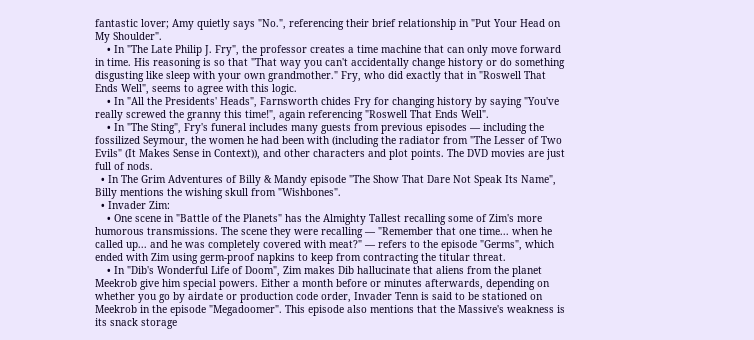fantastic lover; Amy quietly says "No.", referencing their brief relationship in "Put Your Head on My Shoulder".
    • In "The Late Philip J. Fry", the professor creates a time machine that can only move forward in time. His reasoning is so that "That way you can't accidentally change history or do something disgusting like sleep with your own grandmother." Fry, who did exactly that in "Roswell That Ends Well", seems to agree with this logic.
    • In "All the Presidents' Heads", Farnsworth chides Fry for changing history by saying "You've really screwed the granny this time!", again referencing "Roswell That Ends Well".
    • In "The Sting", Fry's funeral includes many guests from previous episodes — including the fossilized Seymour, the women he had been with (including the radiator from "The Lesser of Two Evils" (It Makes Sense in Context)), and other characters and plot points. The DVD movies are just full of nods.
  • In The Grim Adventures of Billy & Mandy episode "The Show That Dare Not Speak Its Name", Billy mentions the wishing skull from "Wishbones".
  • Invader Zim:
    • One scene in "Battle of the Planets" has the Almighty Tallest recalling some of Zim's more humorous transmissions. The scene they were recalling — "Remember that one time... when he called up... and he was completely covered with meat?" — refers to the episode "Germs", which ended with Zim using germ-proof napkins to keep from contracting the titular threat.
    • In "Dib's Wonderful Life of Doom", Zim makes Dib hallucinate that aliens from the planet Meekrob give him special powers. Either a month before or minutes afterwards, depending on whether you go by airdate or production code order, Invader Tenn is said to be stationed on Meekrob in the episode "Megadoomer". This episode also mentions that the Massive's weakness is its snack storage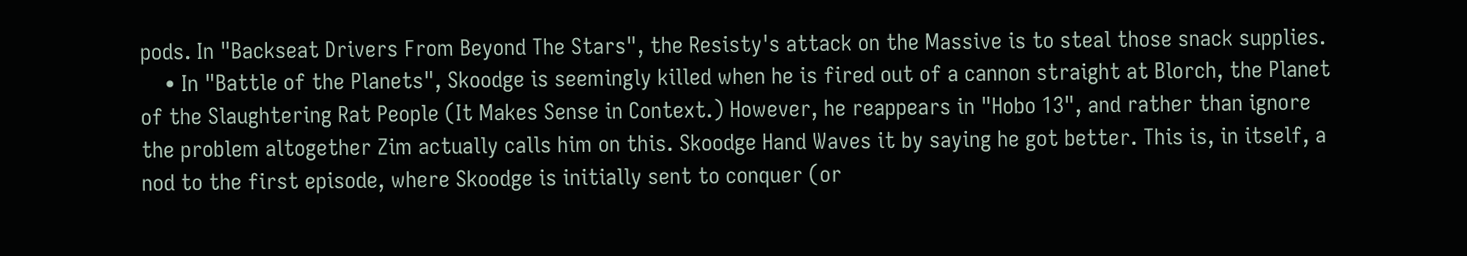pods. In "Backseat Drivers From Beyond The Stars", the Resisty's attack on the Massive is to steal those snack supplies.
    • In "Battle of the Planets", Skoodge is seemingly killed when he is fired out of a cannon straight at Blorch, the Planet of the Slaughtering Rat People (It Makes Sense in Context.) However, he reappears in "Hobo 13", and rather than ignore the problem altogether Zim actually calls him on this. Skoodge Hand Waves it by saying he got better. This is, in itself, a nod to the first episode, where Skoodge is initially sent to conquer (or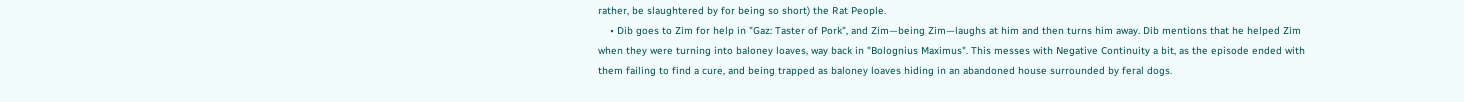rather, be slaughtered by for being so short) the Rat People.
    • Dib goes to Zim for help in "Gaz: Taster of Pork", and Zim—being Zim—laughs at him and then turns him away. Dib mentions that he helped Zim when they were turning into baloney loaves, way back in "Bolognius Maximus". This messes with Negative Continuity a bit, as the episode ended with them failing to find a cure, and being trapped as baloney loaves hiding in an abandoned house surrounded by feral dogs.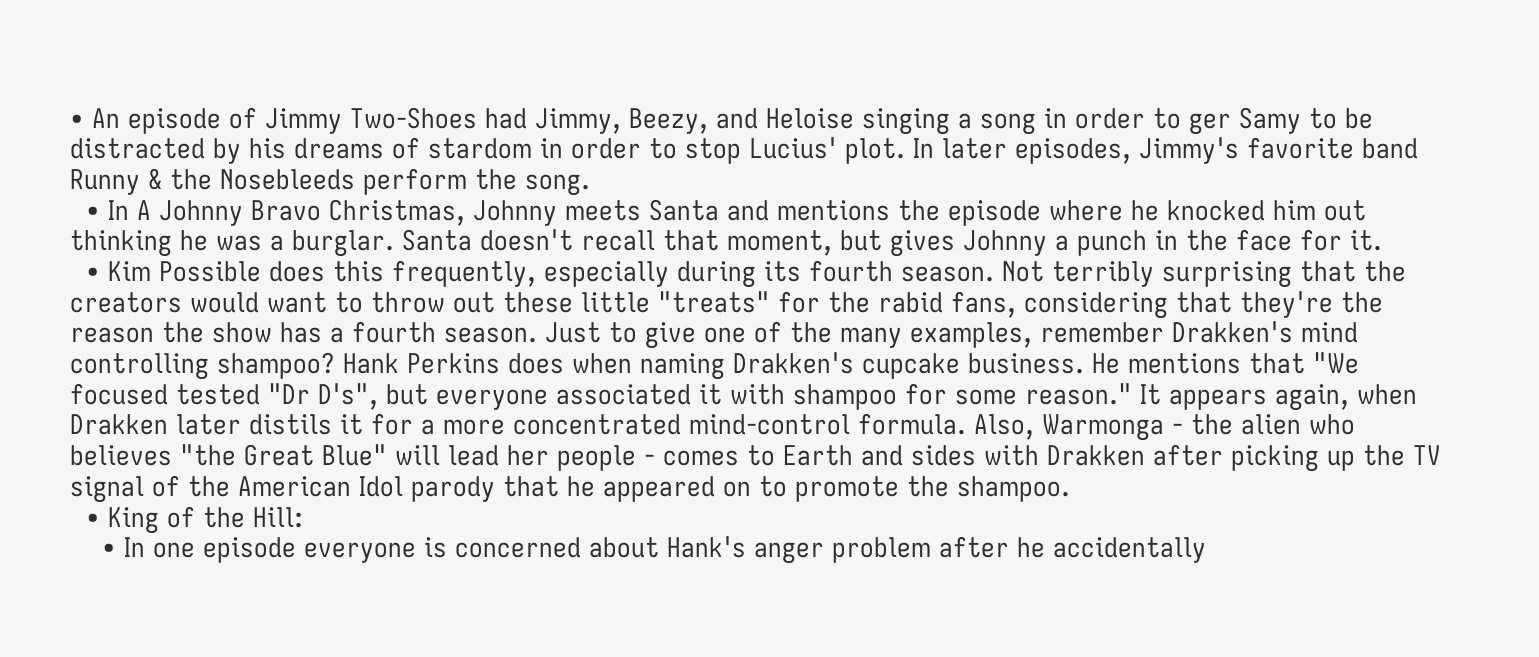• An episode of Jimmy Two-Shoes had Jimmy, Beezy, and Heloise singing a song in order to ger Samy to be distracted by his dreams of stardom in order to stop Lucius' plot. In later episodes, Jimmy's favorite band Runny & the Nosebleeds perform the song.
  • In A Johnny Bravo Christmas, Johnny meets Santa and mentions the episode where he knocked him out thinking he was a burglar. Santa doesn't recall that moment, but gives Johnny a punch in the face for it.
  • Kim Possible does this frequently, especially during its fourth season. Not terribly surprising that the creators would want to throw out these little "treats" for the rabid fans, considering that they're the reason the show has a fourth season. Just to give one of the many examples, remember Drakken's mind controlling shampoo? Hank Perkins does when naming Drakken's cupcake business. He mentions that "We focused tested "Dr D's", but everyone associated it with shampoo for some reason." It appears again, when Drakken later distils it for a more concentrated mind-control formula. Also, Warmonga - the alien who believes "the Great Blue" will lead her people - comes to Earth and sides with Drakken after picking up the TV signal of the American Idol parody that he appeared on to promote the shampoo.
  • King of the Hill:
    • In one episode everyone is concerned about Hank's anger problem after he accidentally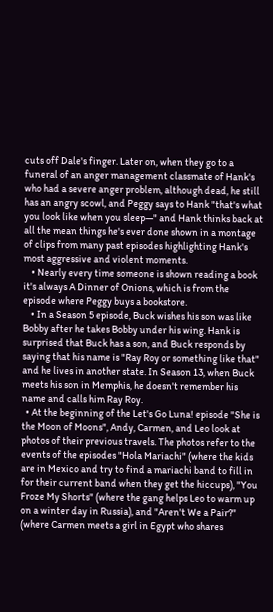cuts off Dale's finger. Later on, when they go to a funeral of an anger management classmate of Hank's who had a severe anger problem, although dead, he still has an angry scowl, and Peggy says to Hank "that's what you look like when you sleep—" and Hank thinks back at all the mean things he's ever done shown in a montage of clips from many past episodes highlighting Hank's most aggressive and violent moments.
    • Nearly every time someone is shown reading a book it's always A Dinner of Onions, which is from the episode where Peggy buys a bookstore.
    • In a Season 5 episode, Buck wishes his son was like Bobby after he takes Bobby under his wing. Hank is surprised that Buck has a son, and Buck responds by saying that his name is "Ray Roy or something like that" and he lives in another state. In Season 13, when Buck meets his son in Memphis, he doesn't remember his name and calls him Ray Roy.
  • At the beginning of the Let's Go Luna! episode "She is the Moon of Moons", Andy, Carmen, and Leo look at photos of their previous travels. The photos refer to the events of the episodes "Hola Mariachi" (where the kids are in Mexico and try to find a mariachi band to fill in for their current band when they get the hiccups), "You Froze My Shorts" (where the gang helps Leo to warm up on a winter day in Russia), and "Aren't We a Pair?" (where Carmen meets a girl in Egypt who shares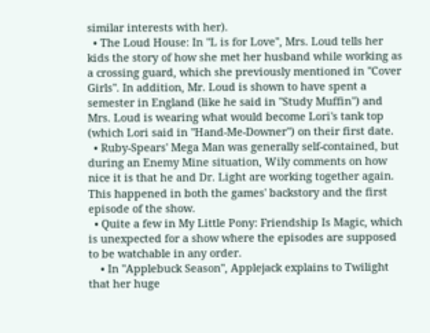similar interests with her).
  • The Loud House: In "L is for Love", Mrs. Loud tells her kids the story of how she met her husband while working as a crossing guard, which she previously mentioned in "Cover Girls". In addition, Mr. Loud is shown to have spent a semester in England (like he said in "Study Muffin") and Mrs. Loud is wearing what would become Lori's tank top (which Lori said in "Hand-Me-Downer") on their first date.
  • Ruby-Spears' Mega Man was generally self-contained, but during an Enemy Mine situation, Wily comments on how nice it is that he and Dr. Light are working together again. This happened in both the games' backstory and the first episode of the show.
  • Quite a few in My Little Pony: Friendship Is Magic, which is unexpected for a show where the episodes are supposed to be watchable in any order.
    • In "Applebuck Season", Applejack explains to Twilight that her huge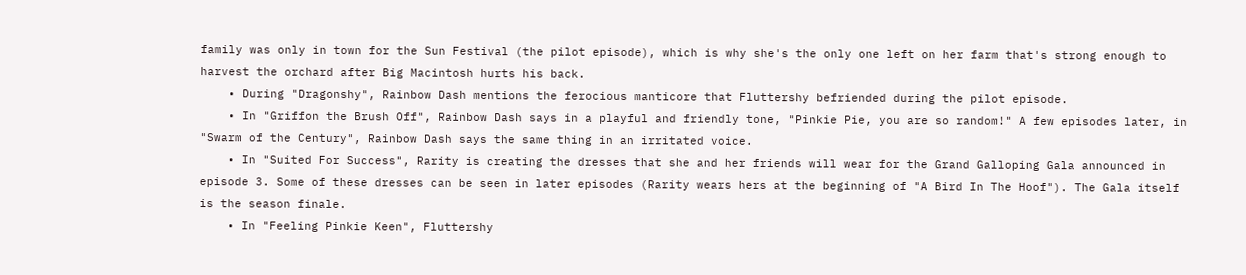family was only in town for the Sun Festival (the pilot episode), which is why she's the only one left on her farm that's strong enough to harvest the orchard after Big Macintosh hurts his back.
    • During "Dragonshy", Rainbow Dash mentions the ferocious manticore that Fluttershy befriended during the pilot episode.
    • In "Griffon the Brush Off", Rainbow Dash says in a playful and friendly tone, "Pinkie Pie, you are so random!" A few episodes later, in "Swarm of the Century", Rainbow Dash says the same thing in an irritated voice.
    • In "Suited For Success", Rarity is creating the dresses that she and her friends will wear for the Grand Galloping Gala announced in episode 3. Some of these dresses can be seen in later episodes (Rarity wears hers at the beginning of "A Bird In The Hoof"). The Gala itself is the season finale.
    • In "Feeling Pinkie Keen", Fluttershy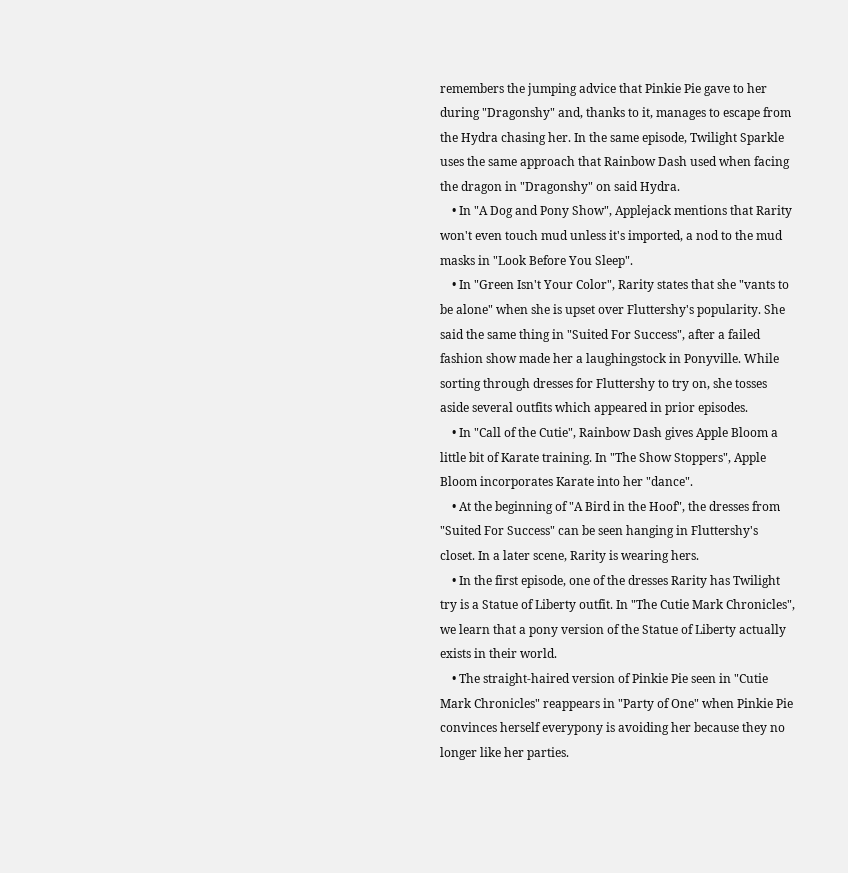remembers the jumping advice that Pinkie Pie gave to her during "Dragonshy" and, thanks to it, manages to escape from the Hydra chasing her. In the same episode, Twilight Sparkle uses the same approach that Rainbow Dash used when facing the dragon in "Dragonshy" on said Hydra.
    • In "A Dog and Pony Show", Applejack mentions that Rarity won't even touch mud unless it's imported, a nod to the mud masks in "Look Before You Sleep".
    • In "Green Isn't Your Color", Rarity states that she "vants to be alone" when she is upset over Fluttershy's popularity. She said the same thing in "Suited For Success", after a failed fashion show made her a laughingstock in Ponyville. While sorting through dresses for Fluttershy to try on, she tosses aside several outfits which appeared in prior episodes.
    • In "Call of the Cutie", Rainbow Dash gives Apple Bloom a little bit of Karate training. In "The Show Stoppers", Apple Bloom incorporates Karate into her "dance".
    • At the beginning of "A Bird in the Hoof", the dresses from "Suited For Success" can be seen hanging in Fluttershy's closet. In a later scene, Rarity is wearing hers.
    • In the first episode, one of the dresses Rarity has Twilight try is a Statue of Liberty outfit. In "The Cutie Mark Chronicles", we learn that a pony version of the Statue of Liberty actually exists in their world.
    • The straight-haired version of Pinkie Pie seen in "Cutie Mark Chronicles" reappears in "Party of One" when Pinkie Pie convinces herself everypony is avoiding her because they no longer like her parties.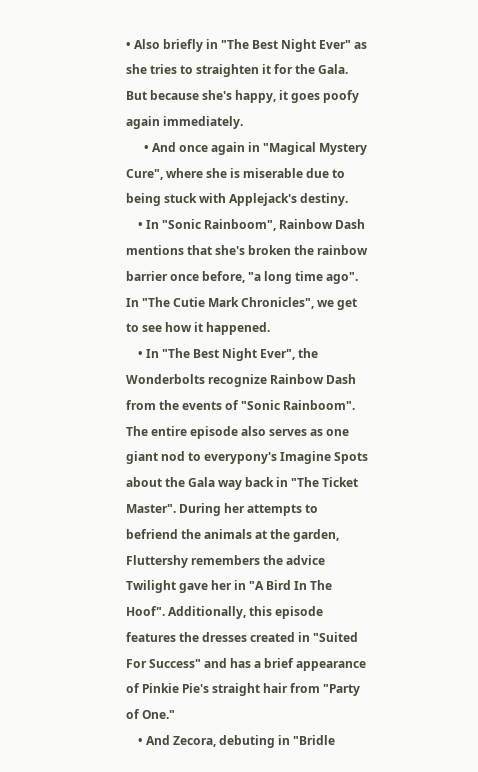• Also briefly in "The Best Night Ever" as she tries to straighten it for the Gala. But because she's happy, it goes poofy again immediately.
      • And once again in "Magical Mystery Cure", where she is miserable due to being stuck with Applejack's destiny.
    • In "Sonic Rainboom", Rainbow Dash mentions that she's broken the rainbow barrier once before, "a long time ago". In "The Cutie Mark Chronicles", we get to see how it happened.
    • In "The Best Night Ever", the Wonderbolts recognize Rainbow Dash from the events of "Sonic Rainboom". The entire episode also serves as one giant nod to everypony's Imagine Spots about the Gala way back in "The Ticket Master". During her attempts to befriend the animals at the garden, Fluttershy remembers the advice Twilight gave her in "A Bird In The Hoof". Additionally, this episode features the dresses created in "Suited For Success" and has a brief appearance of Pinkie Pie's straight hair from "Party of One."
    • And Zecora, debuting in "Bridle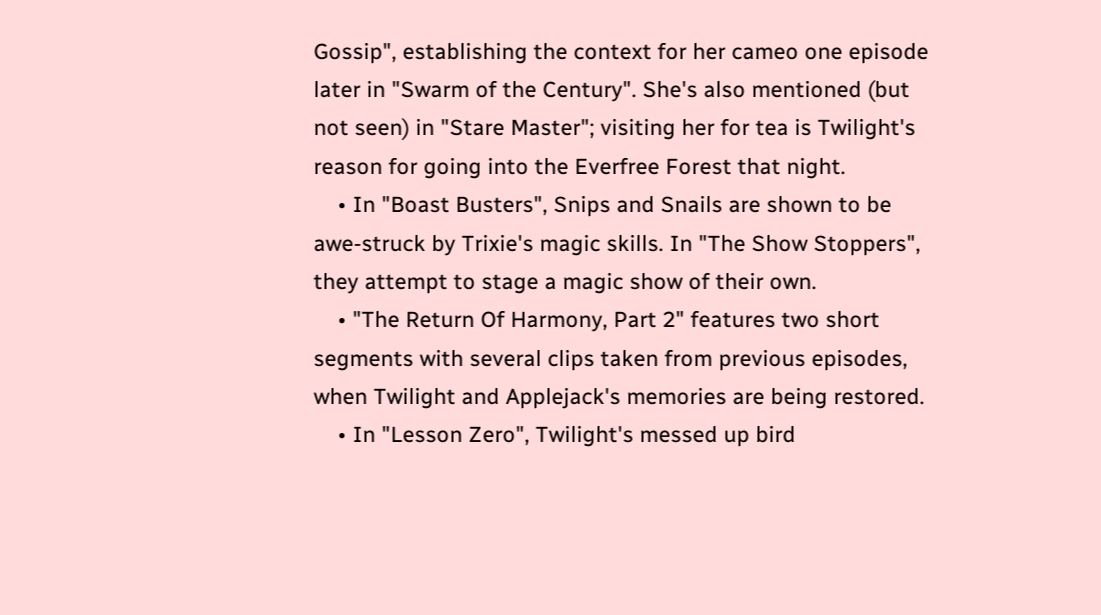Gossip", establishing the context for her cameo one episode later in "Swarm of the Century". She's also mentioned (but not seen) in "Stare Master"; visiting her for tea is Twilight's reason for going into the Everfree Forest that night.
    • In "Boast Busters", Snips and Snails are shown to be awe-struck by Trixie's magic skills. In "The Show Stoppers", they attempt to stage a magic show of their own.
    • "The Return Of Harmony, Part 2" features two short segments with several clips taken from previous episodes, when Twilight and Applejack's memories are being restored.
    • In "Lesson Zero", Twilight's messed up bird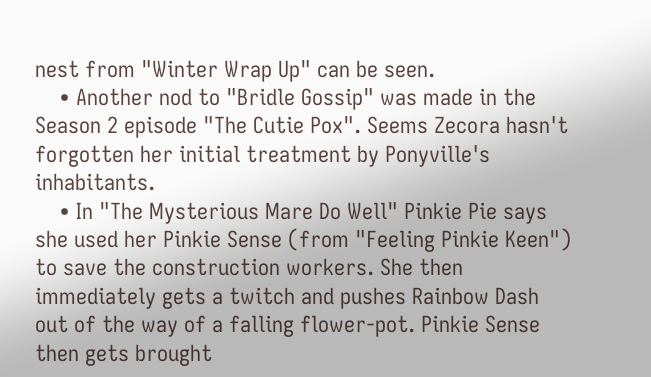nest from "Winter Wrap Up" can be seen.
    • Another nod to "Bridle Gossip" was made in the Season 2 episode "The Cutie Pox". Seems Zecora hasn't forgotten her initial treatment by Ponyville's inhabitants.
    • In "The Mysterious Mare Do Well" Pinkie Pie says she used her Pinkie Sense (from "Feeling Pinkie Keen") to save the construction workers. She then immediately gets a twitch and pushes Rainbow Dash out of the way of a falling flower-pot. Pinkie Sense then gets brought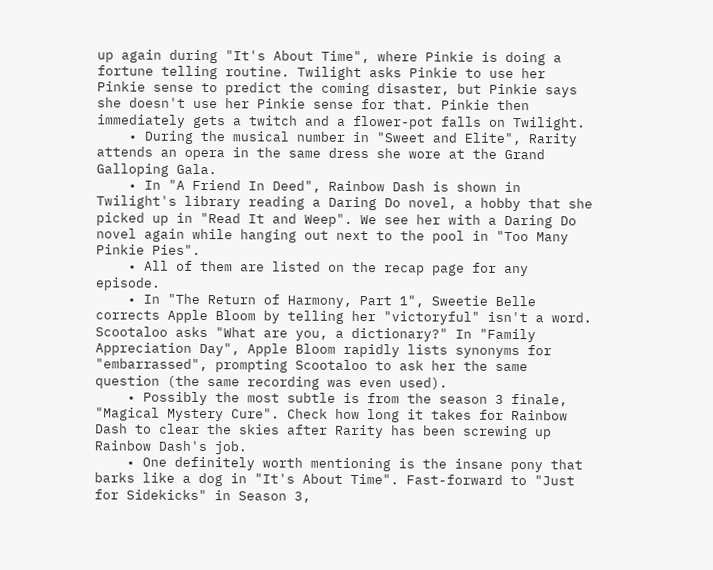up again during "It's About Time", where Pinkie is doing a fortune telling routine. Twilight asks Pinkie to use her Pinkie sense to predict the coming disaster, but Pinkie says she doesn't use her Pinkie sense for that. Pinkie then immediately gets a twitch and a flower-pot falls on Twilight.
    • During the musical number in "Sweet and Elite", Rarity attends an opera in the same dress she wore at the Grand Galloping Gala.
    • In "A Friend In Deed", Rainbow Dash is shown in Twilight's library reading a Daring Do novel, a hobby that she picked up in "Read It and Weep". We see her with a Daring Do novel again while hanging out next to the pool in "Too Many Pinkie Pies".
    • All of them are listed on the recap page for any episode.
    • In "The Return of Harmony, Part 1", Sweetie Belle corrects Apple Bloom by telling her "victoryful" isn't a word. Scootaloo asks "What are you, a dictionary?" In "Family Appreciation Day", Apple Bloom rapidly lists synonyms for "embarrassed", prompting Scootaloo to ask her the same question (the same recording was even used).
    • Possibly the most subtle is from the season 3 finale, "Magical Mystery Cure". Check how long it takes for Rainbow Dash to clear the skies after Rarity has been screwing up Rainbow Dash's job.
    • One definitely worth mentioning is the insane pony that barks like a dog in "It's About Time". Fast-forward to "Just for Sidekicks" in Season 3,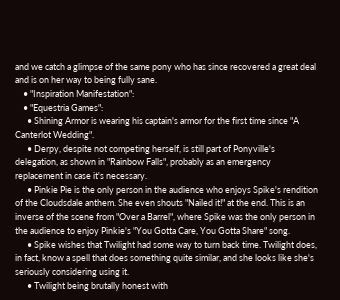and we catch a glimpse of the same pony who has since recovered a great deal and is on her way to being fully sane.
    • "Inspiration Manifestation":
    • "Equestria Games":
      • Shining Armor is wearing his captain's armor for the first time since "A Canterlot Wedding".
      • Derpy, despite not competing herself, is still part of Ponyville's delegation, as shown in "Rainbow Falls", probably as an emergency replacement in case it's necessary.
      • Pinkie Pie is the only person in the audience who enjoys Spike's rendition of the Cloudsdale anthem. She even shouts "Nailed it!" at the end. This is an inverse of the scene from "Over a Barrel", where Spike was the only person in the audience to enjoy Pinkie's "You Gotta Care, You Gotta Share" song.
      • Spike wishes that Twilight had some way to turn back time. Twilight does, in fact, know a spell that does something quite similar, and she looks like she's seriously considering using it.
      • Twilight being brutally honest with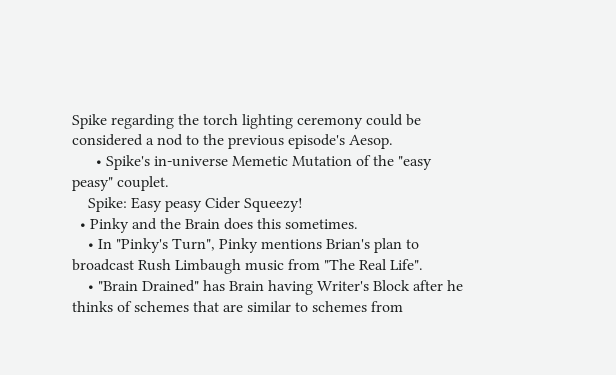Spike regarding the torch lighting ceremony could be considered a nod to the previous episode's Aesop.
      • Spike's in-universe Memetic Mutation of the "easy peasy" couplet.
    Spike: Easy peasy Cider Squeezy!
  • Pinky and the Brain does this sometimes.
    • In "Pinky's Turn", Pinky mentions Brian's plan to broadcast Rush Limbaugh music from "The Real Life".
    • "Brain Drained" has Brain having Writer's Block after he thinks of schemes that are similar to schemes from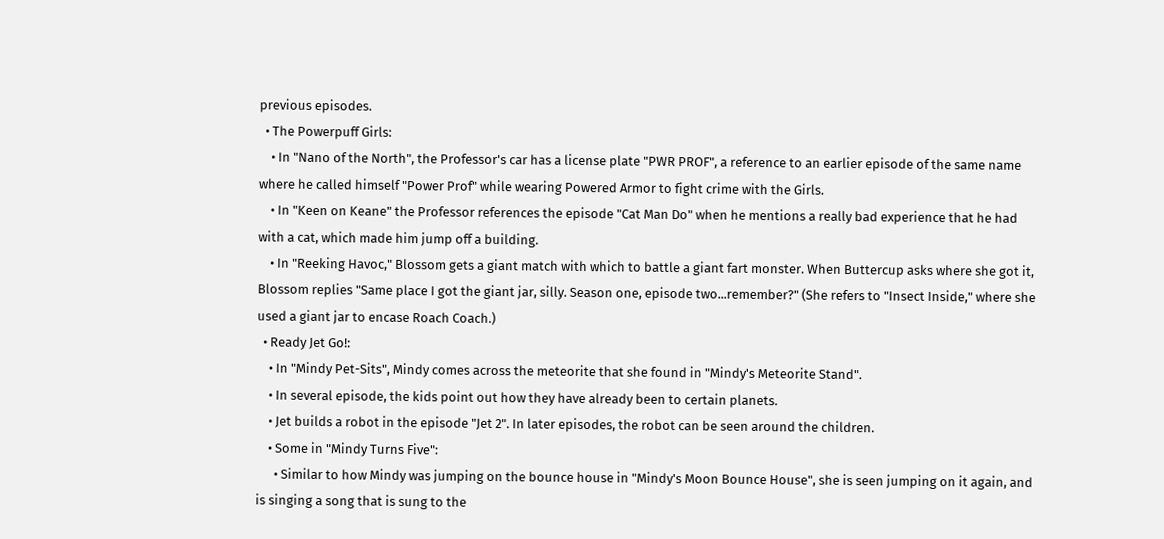previous episodes.
  • The Powerpuff Girls:
    • In "Nano of the North", the Professor's car has a license plate "PWR PROF", a reference to an earlier episode of the same name where he called himself "Power Prof" while wearing Powered Armor to fight crime with the Girls.
    • In "Keen on Keane" the Professor references the episode "Cat Man Do" when he mentions a really bad experience that he had with a cat, which made him jump off a building.
    • In "Reeking Havoc," Blossom gets a giant match with which to battle a giant fart monster. When Buttercup asks where she got it, Blossom replies "Same place I got the giant jar, silly. Season one, episode two...remember?" (She refers to "Insect Inside," where she used a giant jar to encase Roach Coach.)
  • Ready Jet Go!:
    • In "Mindy Pet-Sits", Mindy comes across the meteorite that she found in "Mindy's Meteorite Stand".
    • In several episode, the kids point out how they have already been to certain planets.
    • Jet builds a robot in the episode "Jet 2". In later episodes, the robot can be seen around the children.
    • Some in "Mindy Turns Five":
      • Similar to how Mindy was jumping on the bounce house in "Mindy's Moon Bounce House", she is seen jumping on it again, and is singing a song that is sung to the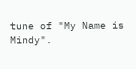tune of "My Name is Mindy".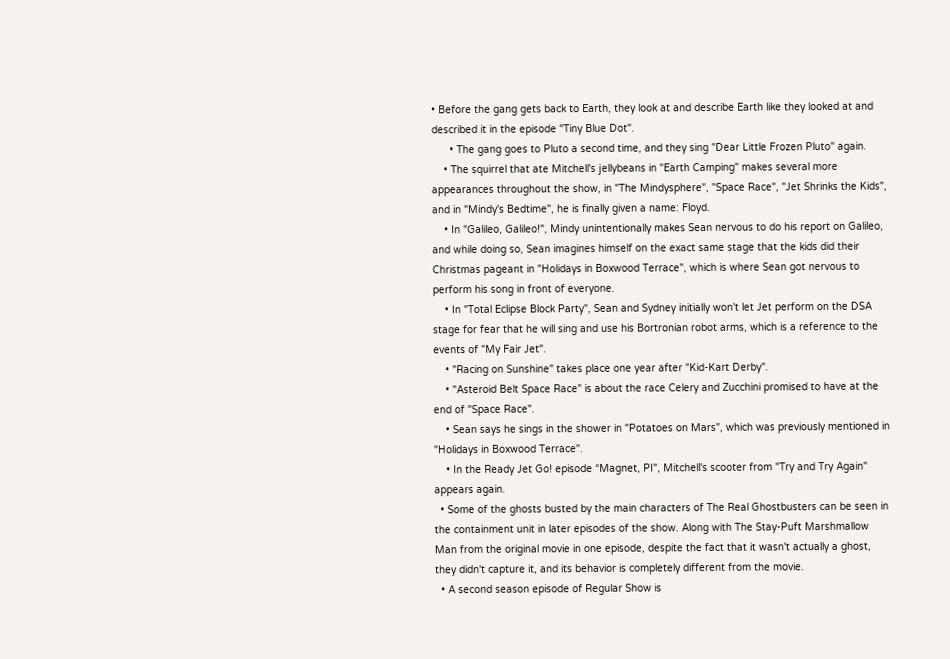• Before the gang gets back to Earth, they look at and describe Earth like they looked at and described it in the episode "Tiny Blue Dot".
      • The gang goes to Pluto a second time, and they sing "Dear Little Frozen Pluto" again.
    • The squirrel that ate Mitchell's jellybeans in "Earth Camping" makes several more appearances throughout the show, in "The Mindysphere", "Space Race", "Jet Shrinks the Kids", and in "Mindy's Bedtime", he is finally given a name: Floyd.
    • In "Galileo, Galileo!", Mindy unintentionally makes Sean nervous to do his report on Galileo, and while doing so, Sean imagines himself on the exact same stage that the kids did their Christmas pageant in "Holidays in Boxwood Terrace", which is where Sean got nervous to perform his song in front of everyone.
    • In "Total Eclipse Block Party", Sean and Sydney initially won't let Jet perform on the DSA stage for fear that he will sing and use his Bortronian robot arms, which is a reference to the events of "My Fair Jet".
    • "Racing on Sunshine" takes place one year after "Kid-Kart Derby".
    • "Asteroid Belt Space Race" is about the race Celery and Zucchini promised to have at the end of "Space Race".
    • Sean says he sings in the shower in "Potatoes on Mars", which was previously mentioned in "Holidays in Boxwood Terrace".
    • In the Ready Jet Go! episode “Magnet, PI", Mitchell's scooter from "Try and Try Again" appears again.
  • Some of the ghosts busted by the main characters of The Real Ghostbusters can be seen in the containment unit in later episodes of the show. Along with The Stay-Puft Marshmallow Man from the original movie in one episode, despite the fact that it wasn't actually a ghost, they didn't capture it, and its behavior is completely different from the movie.
  • A second season episode of Regular Show is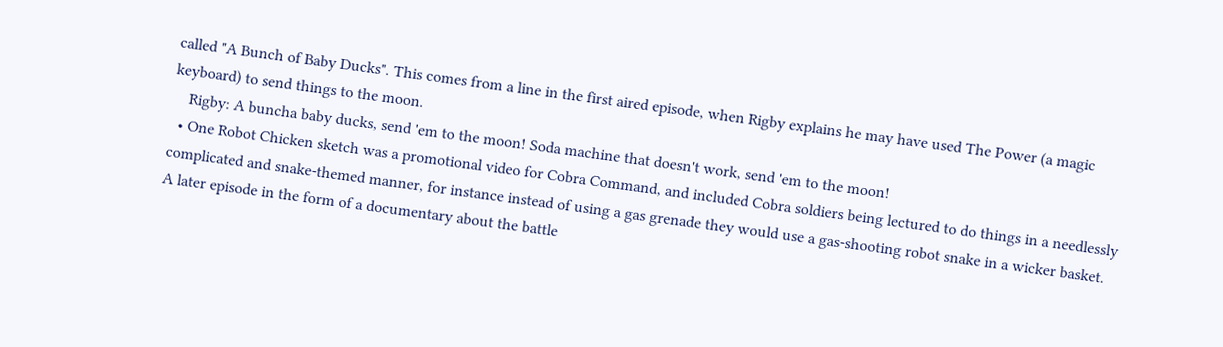called "A Bunch of Baby Ducks". This comes from a line in the first aired episode, when Rigby explains he may have used The Power (a magic keyboard) to send things to the moon.
    Rigby: A buncha baby ducks, send 'em to the moon! Soda machine that doesn't work, send 'em to the moon!
  • One Robot Chicken sketch was a promotional video for Cobra Command, and included Cobra soldiers being lectured to do things in a needlessly complicated and snake-themed manner, for instance instead of using a gas grenade they would use a gas-shooting robot snake in a wicker basket. A later episode in the form of a documentary about the battle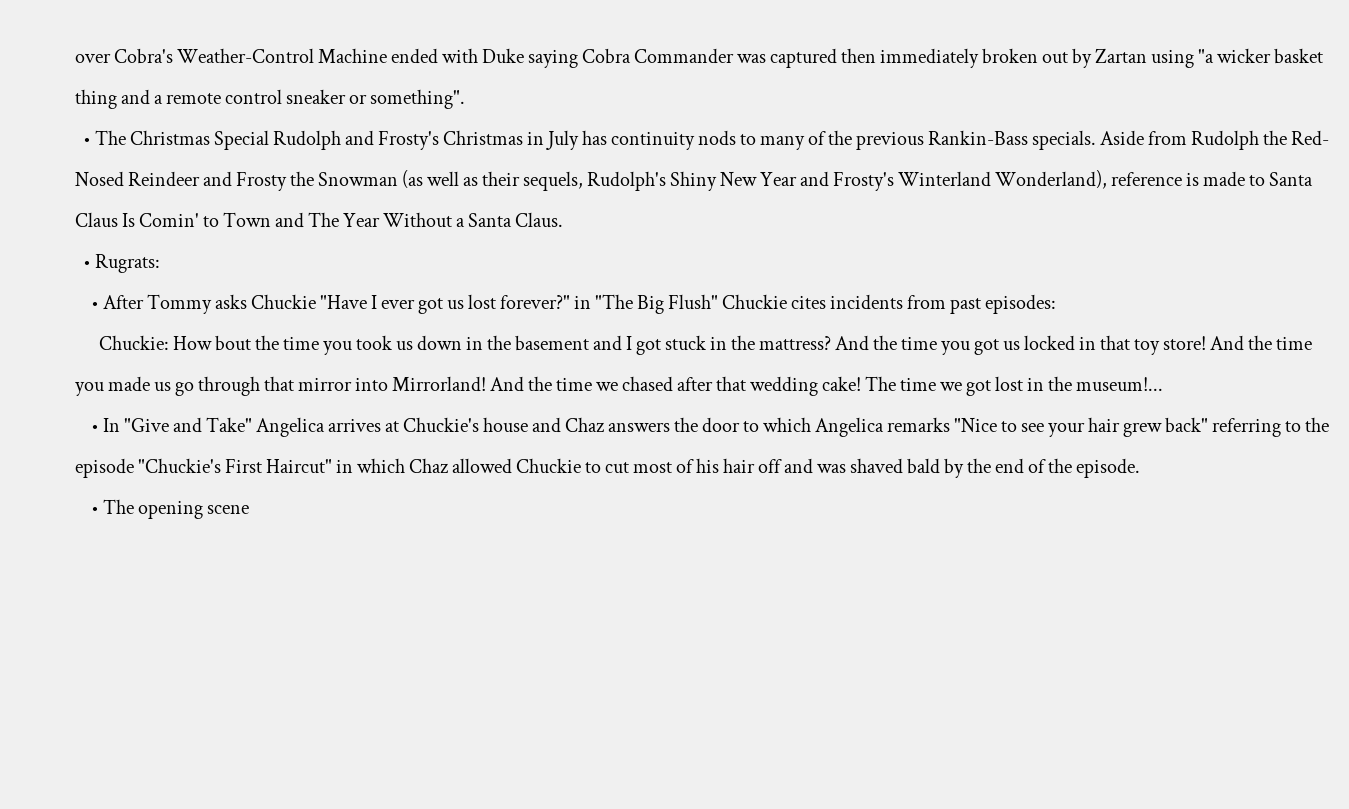over Cobra's Weather-Control Machine ended with Duke saying Cobra Commander was captured then immediately broken out by Zartan using "a wicker basket thing and a remote control sneaker or something".
  • The Christmas Special Rudolph and Frosty's Christmas in July has continuity nods to many of the previous Rankin-Bass specials. Aside from Rudolph the Red-Nosed Reindeer and Frosty the Snowman (as well as their sequels, Rudolph's Shiny New Year and Frosty's Winterland Wonderland), reference is made to Santa Claus Is Comin' to Town and The Year Without a Santa Claus.
  • Rugrats:
    • After Tommy asks Chuckie "Have I ever got us lost forever?" in "The Big Flush" Chuckie cites incidents from past episodes:
      Chuckie: How bout the time you took us down in the basement and I got stuck in the mattress? And the time you got us locked in that toy store! And the time you made us go through that mirror into Mirrorland! And the time we chased after that wedding cake! The time we got lost in the museum!...
    • In "Give and Take" Angelica arrives at Chuckie's house and Chaz answers the door to which Angelica remarks "Nice to see your hair grew back" referring to the episode "Chuckie's First Haircut" in which Chaz allowed Chuckie to cut most of his hair off and was shaved bald by the end of the episode.
    • The opening scene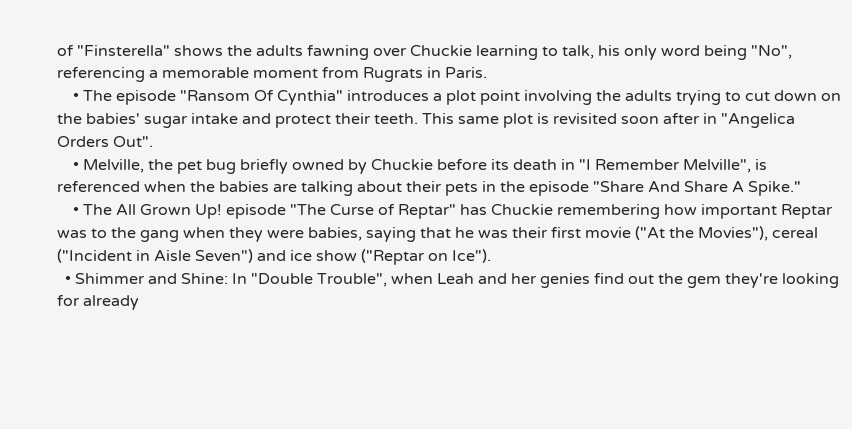of "Finsterella" shows the adults fawning over Chuckie learning to talk, his only word being "No", referencing a memorable moment from Rugrats in Paris.
    • The episode "Ransom Of Cynthia" introduces a plot point involving the adults trying to cut down on the babies' sugar intake and protect their teeth. This same plot is revisited soon after in "Angelica Orders Out".
    • Melville, the pet bug briefly owned by Chuckie before its death in "I Remember Melville", is referenced when the babies are talking about their pets in the episode "Share And Share A Spike."
    • The All Grown Up! episode "The Curse of Reptar" has Chuckie remembering how important Reptar was to the gang when they were babies, saying that he was their first movie ("At the Movies"), cereal ("Incident in Aisle Seven") and ice show ("Reptar on Ice").
  • Shimmer and Shine: In "Double Trouble", when Leah and her genies find out the gem they're looking for already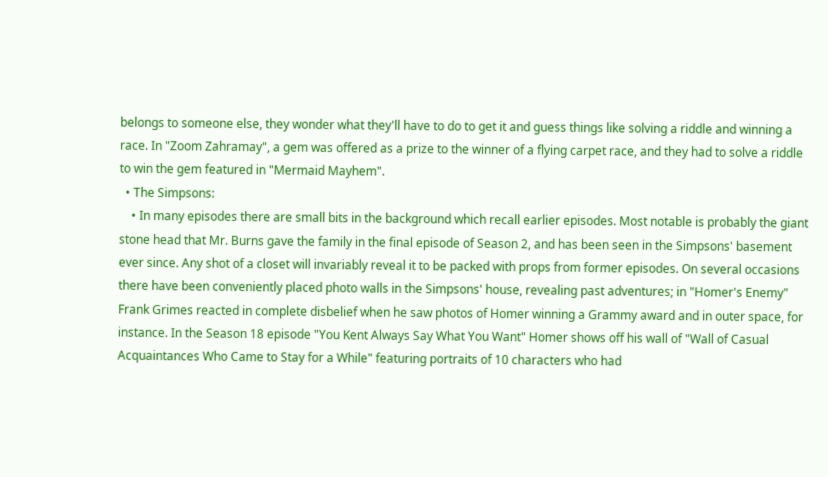belongs to someone else, they wonder what they'll have to do to get it and guess things like solving a riddle and winning a race. In "Zoom Zahramay", a gem was offered as a prize to the winner of a flying carpet race, and they had to solve a riddle to win the gem featured in "Mermaid Mayhem".
  • The Simpsons:
    • In many episodes there are small bits in the background which recall earlier episodes. Most notable is probably the giant stone head that Mr. Burns gave the family in the final episode of Season 2, and has been seen in the Simpsons' basement ever since. Any shot of a closet will invariably reveal it to be packed with props from former episodes. On several occasions there have been conveniently placed photo walls in the Simpsons' house, revealing past adventures; in "Homer's Enemy" Frank Grimes reacted in complete disbelief when he saw photos of Homer winning a Grammy award and in outer space, for instance. In the Season 18 episode "You Kent Always Say What You Want" Homer shows off his wall of "Wall of Casual Acquaintances Who Came to Stay for a While" featuring portraits of 10 characters who had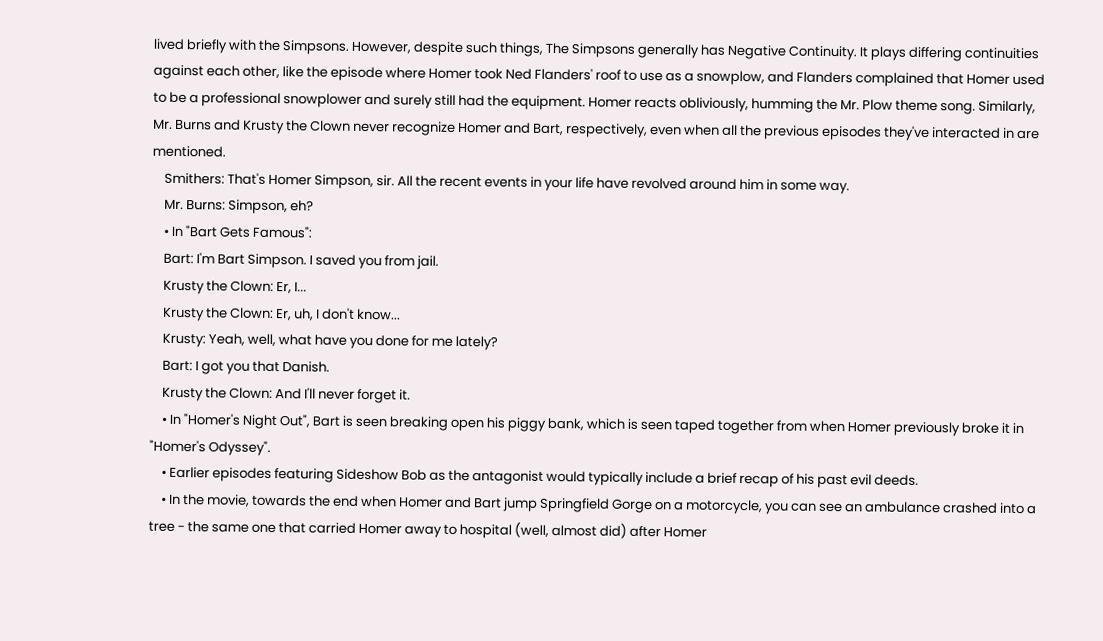lived briefly with the Simpsons. However, despite such things, The Simpsons generally has Negative Continuity. It plays differing continuities against each other, like the episode where Homer took Ned Flanders' roof to use as a snowplow, and Flanders complained that Homer used to be a professional snowplower and surely still had the equipment. Homer reacts obliviously, humming the Mr. Plow theme song. Similarly, Mr. Burns and Krusty the Clown never recognize Homer and Bart, respectively, even when all the previous episodes they've interacted in are mentioned.
    Smithers: That's Homer Simpson, sir. All the recent events in your life have revolved around him in some way.
    Mr. Burns: Simpson, eh?
    • In "Bart Gets Famous":
    Bart: I'm Bart Simpson. I saved you from jail.
    Krusty the Clown: Er, I...
    Krusty the Clown: Er, uh, I don't know...
    Krusty: Yeah, well, what have you done for me lately?
    Bart: I got you that Danish.
    Krusty the Clown: And I'll never forget it.
    • In "Homer's Night Out", Bart is seen breaking open his piggy bank, which is seen taped together from when Homer previously broke it in "Homer's Odyssey".
    • Earlier episodes featuring Sideshow Bob as the antagonist would typically include a brief recap of his past evil deeds.
    • In the movie, towards the end when Homer and Bart jump Springfield Gorge on a motorcycle, you can see an ambulance crashed into a tree - the same one that carried Homer away to hospital (well, almost did) after Homer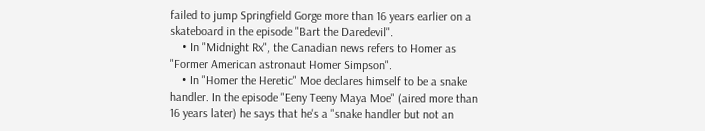failed to jump Springfield Gorge more than 16 years earlier on a skateboard in the episode "Bart the Daredevil".
    • In "Midnight Rx", the Canadian news refers to Homer as "Former American astronaut Homer Simpson".
    • In "Homer the Heretic" Moe declares himself to be a snake handler. In the episode "Eeny Teeny Maya Moe" (aired more than 16 years later) he says that he's a "snake handler but not an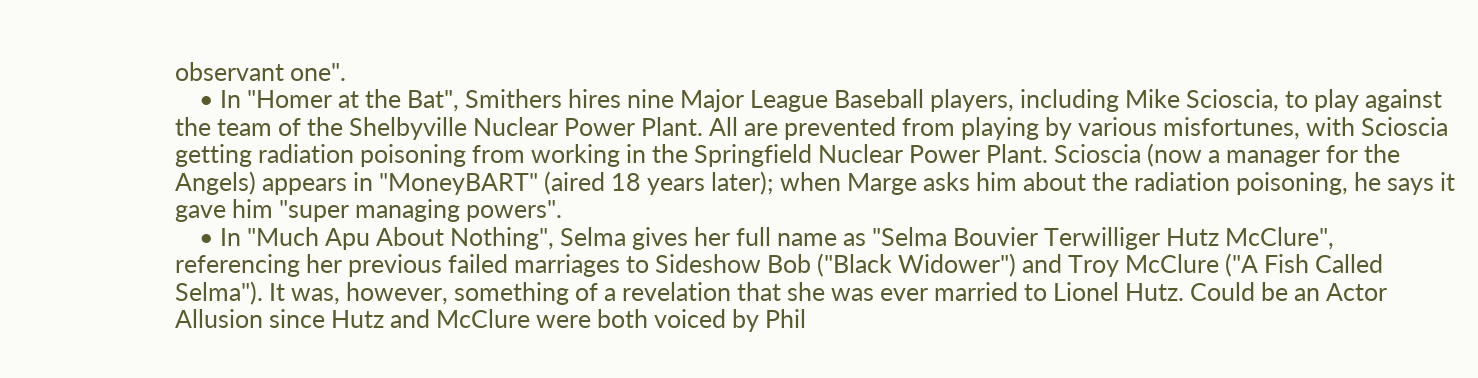observant one".
    • In "Homer at the Bat", Smithers hires nine Major League Baseball players, including Mike Scioscia, to play against the team of the Shelbyville Nuclear Power Plant. All are prevented from playing by various misfortunes, with Scioscia getting radiation poisoning from working in the Springfield Nuclear Power Plant. Scioscia (now a manager for the Angels) appears in "MoneyBART" (aired 18 years later); when Marge asks him about the radiation poisoning, he says it gave him "super managing powers".
    • In "Much Apu About Nothing", Selma gives her full name as "Selma Bouvier Terwilliger Hutz McClure", referencing her previous failed marriages to Sideshow Bob ("Black Widower") and Troy McClure ("A Fish Called Selma"). It was, however, something of a revelation that she was ever married to Lionel Hutz. Could be an Actor Allusion since Hutz and McClure were both voiced by Phil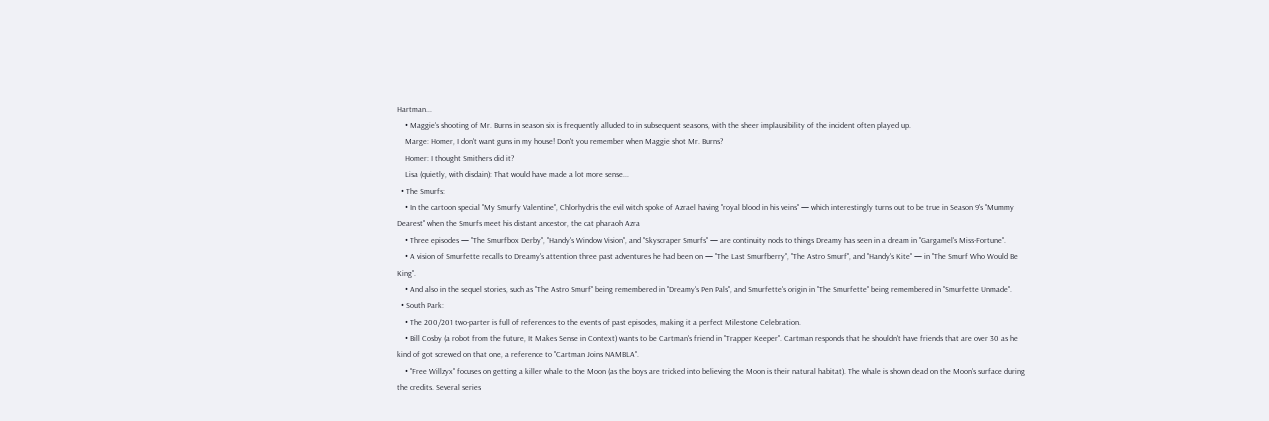Hartman...
    • Maggie's shooting of Mr. Burns in season six is frequently alluded to in subsequent seasons, with the sheer implausibility of the incident often played up.
    Marge: Homer, I don't want guns in my house! Don't you remember when Maggie shot Mr. Burns?
    Homer: I thought Smithers did it?
    Lisa (quietly, with disdain): That would have made a lot more sense...
  • The Smurfs:
    • In the cartoon special "My Smurfy Valentine", Chlorhydris the evil witch spoke of Azrael having "royal blood in his veins" — which interestingly turns out to be true in Season 9's "Mummy Dearest" when the Smurfs meet his distant ancestor, the cat pharaoh Azra
    • Three episodes — "The Smurfbox Derby", "Handy's Window Vision", and "Skyscraper Smurfs" — are continuity nods to things Dreamy has seen in a dream in "Gargamel's Miss-Fortune".
    • A vision of Smurfette recalls to Dreamy's attention three past adventures he had been on — "The Last Smurfberry", "The Astro Smurf", and "Handy's Kite" — in "The Smurf Who Would Be King".
    • And also in the sequel stories, such as "The Astro Smurf" being remembered in "Dreamy's Pen Pals", and Smurfette's origin in "The Smurfette" being remembered in "Smurfette Unmade".
  • South Park:
    • The 200/201 two-parter is full of references to the events of past episodes, making it a perfect Milestone Celebration.
    • Bill Cosby (a robot from the future, It Makes Sense in Context) wants to be Cartman's friend in "Trapper Keeper". Cartman responds that he shouldn't have friends that are over 30 as he kind of got screwed on that one, a reference to "Cartman Joins NAMBLA".
    • "Free Willzyx" focuses on getting a killer whale to the Moon (as the boys are tricked into believing the Moon is their natural habitat). The whale is shown dead on the Moon's surface during the credits. Several series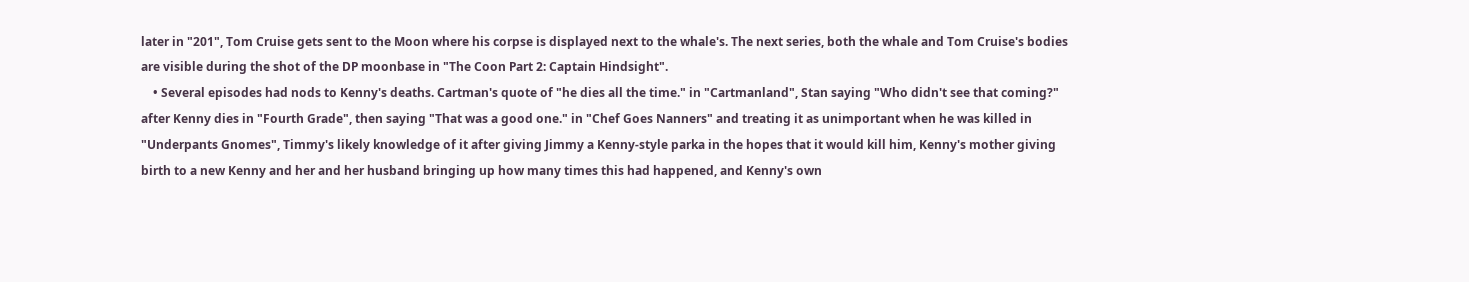later in "201", Tom Cruise gets sent to the Moon where his corpse is displayed next to the whale's. The next series, both the whale and Tom Cruise's bodies are visible during the shot of the DP moonbase in "The Coon Part 2: Captain Hindsight".
    • Several episodes had nods to Kenny's deaths. Cartman's quote of "he dies all the time." in "Cartmanland", Stan saying "Who didn't see that coming?" after Kenny dies in "Fourth Grade", then saying "That was a good one." in "Chef Goes Nanners" and treating it as unimportant when he was killed in "Underpants Gnomes", Timmy's likely knowledge of it after giving Jimmy a Kenny-style parka in the hopes that it would kill him, Kenny's mother giving birth to a new Kenny and her and her husband bringing up how many times this had happened, and Kenny's own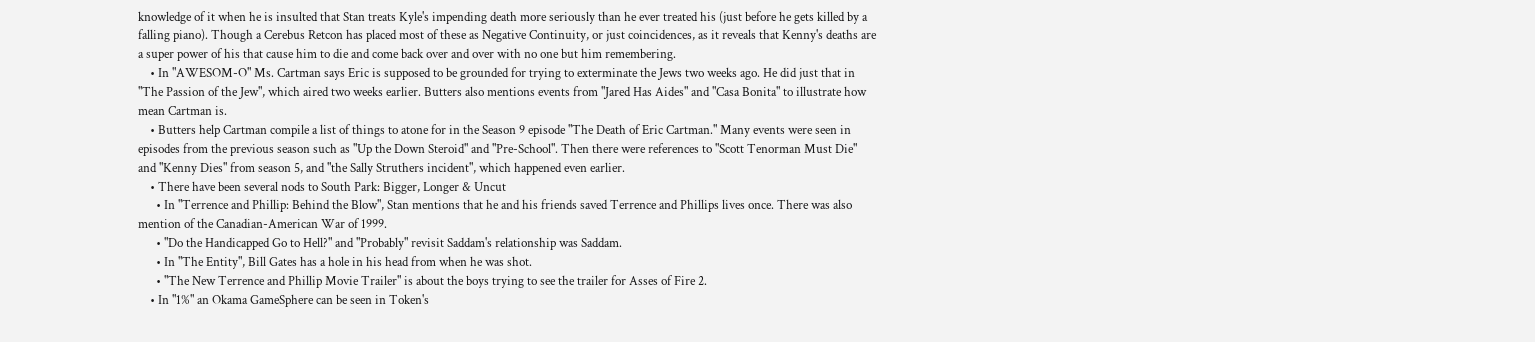knowledge of it when he is insulted that Stan treats Kyle's impending death more seriously than he ever treated his (just before he gets killed by a falling piano). Though a Cerebus Retcon has placed most of these as Negative Continuity, or just coincidences, as it reveals that Kenny's deaths are a super power of his that cause him to die and come back over and over with no one but him remembering.
    • In "AWESOM-O" Ms. Cartman says Eric is supposed to be grounded for trying to exterminate the Jews two weeks ago. He did just that in "The Passion of the Jew", which aired two weeks earlier. Butters also mentions events from "Jared Has Aides" and "Casa Bonita" to illustrate how mean Cartman is.
    • Butters help Cartman compile a list of things to atone for in the Season 9 episode "The Death of Eric Cartman." Many events were seen in episodes from the previous season such as "Up the Down Steroid" and "Pre-School". Then there were references to "Scott Tenorman Must Die" and "Kenny Dies" from season 5, and "the Sally Struthers incident", which happened even earlier.
    • There have been several nods to South Park: Bigger, Longer & Uncut
      • In "Terrence and Phillip: Behind the Blow", Stan mentions that he and his friends saved Terrence and Phillips lives once. There was also mention of the Canadian-American War of 1999.
      • "Do the Handicapped Go to Hell?" and "Probably" revisit Saddam's relationship was Saddam.
      • In "The Entity", Bill Gates has a hole in his head from when he was shot.
      • "The New Terrence and Phillip Movie Trailer" is about the boys trying to see the trailer for Asses of Fire 2.
    • In "1%" an Okama GameSphere can be seen in Token's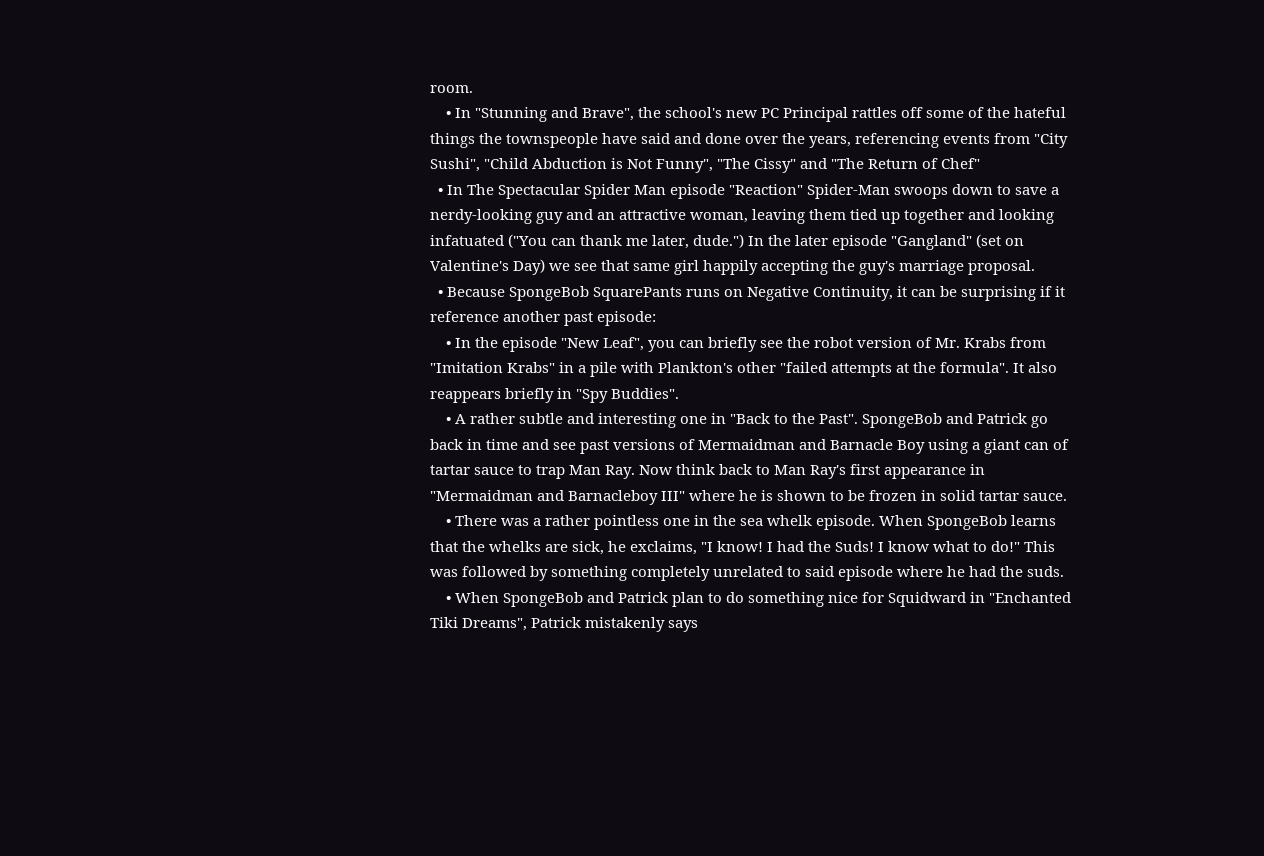room.
    • In "Stunning and Brave", the school's new PC Principal rattles off some of the hateful things the townspeople have said and done over the years, referencing events from "City Sushi", "Child Abduction is Not Funny", "The Cissy" and "The Return of Chef"
  • In The Spectacular Spider Man episode "Reaction" Spider-Man swoops down to save a nerdy-looking guy and an attractive woman, leaving them tied up together and looking infatuated ("You can thank me later, dude.") In the later episode "Gangland" (set on Valentine's Day) we see that same girl happily accepting the guy's marriage proposal.
  • Because SpongeBob SquarePants runs on Negative Continuity, it can be surprising if it reference another past episode:
    • In the episode "New Leaf", you can briefly see the robot version of Mr. Krabs from "Imitation Krabs" in a pile with Plankton's other "failed attempts at the formula". It also reappears briefly in "Spy Buddies".
    • A rather subtle and interesting one in "Back to the Past". SpongeBob and Patrick go back in time and see past versions of Mermaidman and Barnacle Boy using a giant can of tartar sauce to trap Man Ray. Now think back to Man Ray's first appearance in "Mermaidman and Barnacleboy III" where he is shown to be frozen in solid tartar sauce.
    • There was a rather pointless one in the sea whelk episode. When SpongeBob learns that the whelks are sick, he exclaims, "I know! I had the Suds! I know what to do!" This was followed by something completely unrelated to said episode where he had the suds.
    • When SpongeBob and Patrick plan to do something nice for Squidward in "Enchanted Tiki Dreams", Patrick mistakenly says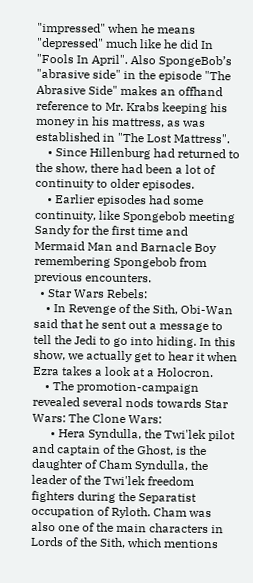"impressed" when he means "depressed" much like he did In "Fools In April". Also SpongeBob’s "abrasive side" in the episode "The Abrasive Side" makes an offhand reference to Mr. Krabs keeping his money in his mattress, as was established in "The Lost Mattress".
    • Since Hillenburg had returned to the show, there had been a lot of continuity to older episodes.
    • Earlier episodes had some continuity, like Spongebob meeting Sandy for the first time and Mermaid Man and Barnacle Boy remembering Spongebob from previous encounters.
  • Star Wars Rebels:
    • In Revenge of the Sith, Obi-Wan said that he sent out a message to tell the Jedi to go into hiding. In this show, we actually get to hear it when Ezra takes a look at a Holocron.
    • The promotion-campaign revealed several nods towards Star Wars: The Clone Wars:
      • Hera Syndulla, the Twi'lek pilot and captain of the Ghost, is the daughter of Cham Syndulla, the leader of the Twi'lek freedom fighters during the Separatist occupation of Ryloth. Cham was also one of the main characters in Lords of the Sith, which mentions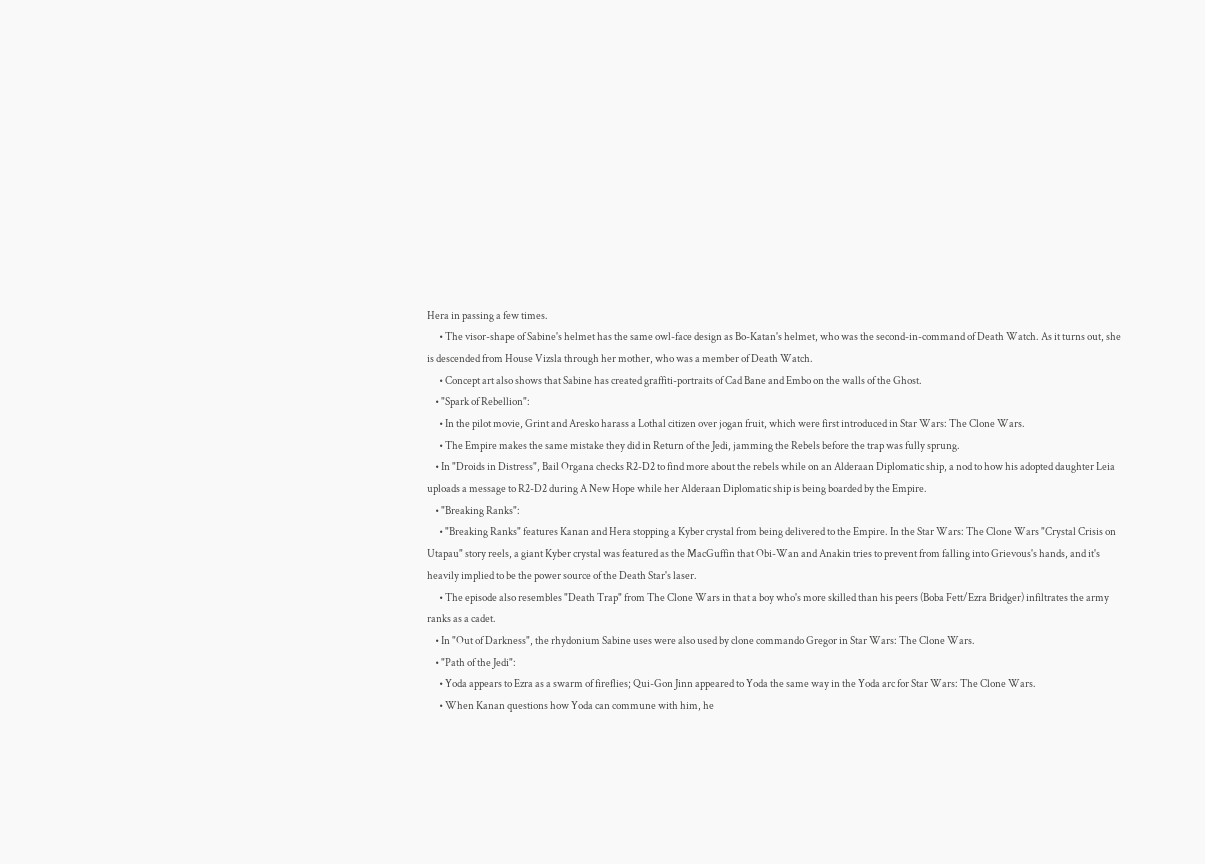Hera in passing a few times.
      • The visor-shape of Sabine's helmet has the same owl-face design as Bo-Katan's helmet, who was the second-in-command of Death Watch. As it turns out, she is descended from House Vizsla through her mother, who was a member of Death Watch.
      • Concept art also shows that Sabine has created graffiti-portraits of Cad Bane and Embo on the walls of the Ghost.
    • "Spark of Rebellion":
      • In the pilot movie, Grint and Aresko harass a Lothal citizen over jogan fruit, which were first introduced in Star Wars: The Clone Wars.
      • The Empire makes the same mistake they did in Return of the Jedi, jamming the Rebels before the trap was fully sprung.
    • In "Droids in Distress", Bail Organa checks R2-D2 to find more about the rebels while on an Alderaan Diplomatic ship, a nod to how his adopted daughter Leia uploads a message to R2-D2 during A New Hope while her Alderaan Diplomatic ship is being boarded by the Empire.
    • "Breaking Ranks":
      • "Breaking Ranks" features Kanan and Hera stopping a Kyber crystal from being delivered to the Empire. In the Star Wars: The Clone Wars "Crystal Crisis on Utapau" story reels, a giant Kyber crystal was featured as the MacGuffin that Obi-Wan and Anakin tries to prevent from falling into Grievous's hands, and it's heavily implied to be the power source of the Death Star's laser.
      • The episode also resembles "Death Trap" from The Clone Wars in that a boy who's more skilled than his peers (Boba Fett/Ezra Bridger) infiltrates the army ranks as a cadet.
    • In "Out of Darkness", the rhydonium Sabine uses were also used by clone commando Gregor in Star Wars: The Clone Wars.
    • "Path of the Jedi":
      • Yoda appears to Ezra as a swarm of fireflies; Qui-Gon Jinn appeared to Yoda the same way in the Yoda arc for Star Wars: The Clone Wars.
      • When Kanan questions how Yoda can commune with him, he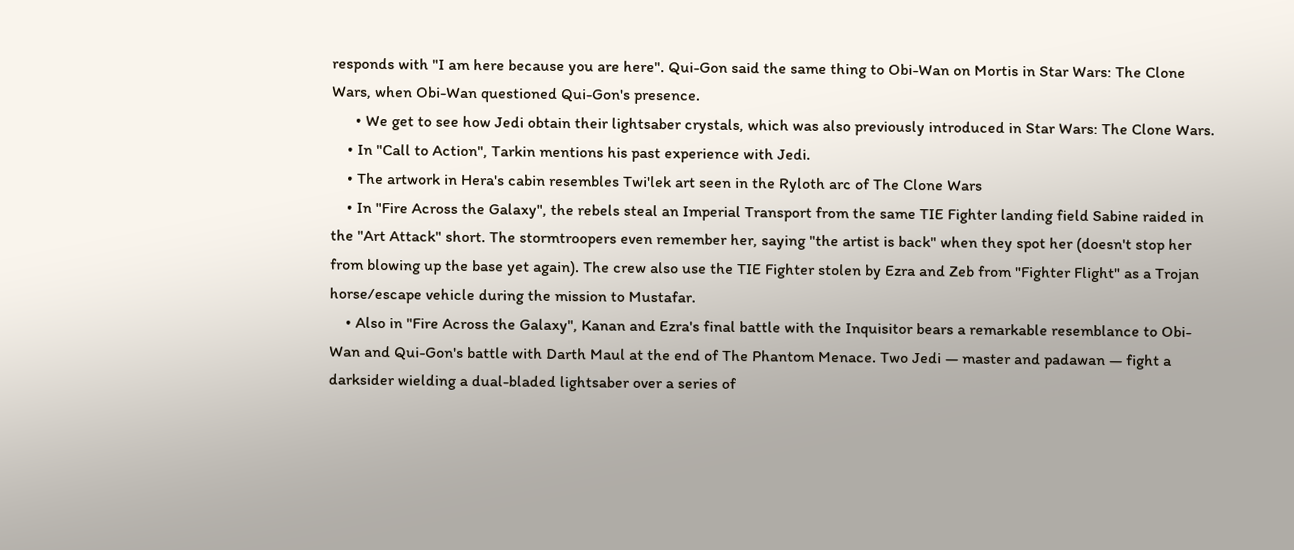responds with "I am here because you are here". Qui-Gon said the same thing to Obi-Wan on Mortis in Star Wars: The Clone Wars, when Obi-Wan questioned Qui-Gon's presence.
      • We get to see how Jedi obtain their lightsaber crystals, which was also previously introduced in Star Wars: The Clone Wars.
    • In "Call to Action", Tarkin mentions his past experience with Jedi.
    • The artwork in Hera's cabin resembles Twi'lek art seen in the Ryloth arc of The Clone Wars
    • In "Fire Across the Galaxy", the rebels steal an Imperial Transport from the same TIE Fighter landing field Sabine raided in the "Art Attack" short. The stormtroopers even remember her, saying "the artist is back" when they spot her (doesn't stop her from blowing up the base yet again). The crew also use the TIE Fighter stolen by Ezra and Zeb from "Fighter Flight" as a Trojan horse/escape vehicle during the mission to Mustafar.
    • Also in "Fire Across the Galaxy", Kanan and Ezra's final battle with the Inquisitor bears a remarkable resemblance to Obi-Wan and Qui-Gon's battle with Darth Maul at the end of The Phantom Menace. Two Jedi — master and padawan — fight a darksider wielding a dual-bladed lightsaber over a series of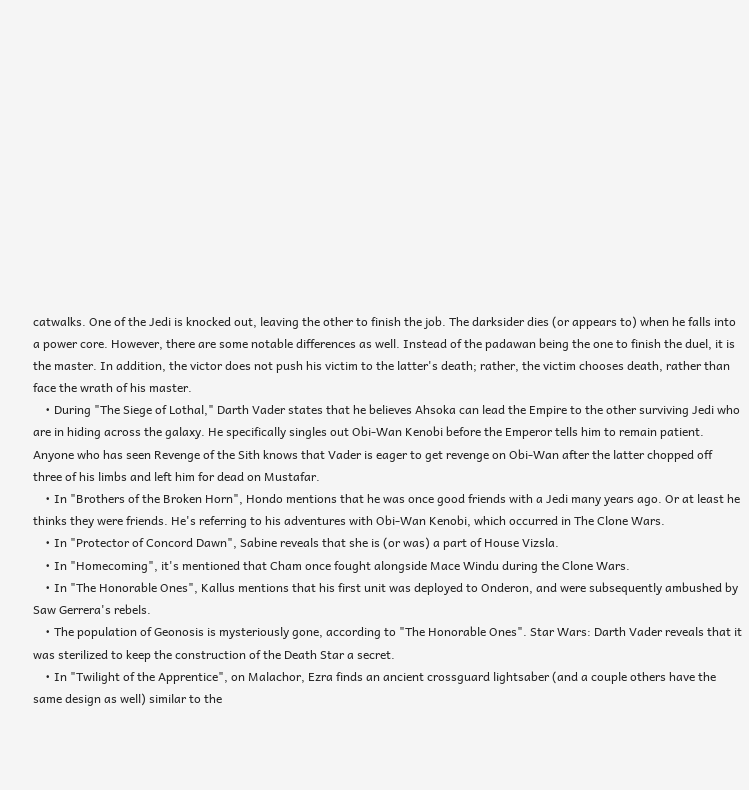catwalks. One of the Jedi is knocked out, leaving the other to finish the job. The darksider dies (or appears to) when he falls into a power core. However, there are some notable differences as well. Instead of the padawan being the one to finish the duel, it is the master. In addition, the victor does not push his victim to the latter's death; rather, the victim chooses death, rather than face the wrath of his master.
    • During "The Siege of Lothal," Darth Vader states that he believes Ahsoka can lead the Empire to the other surviving Jedi who are in hiding across the galaxy. He specifically singles out Obi-Wan Kenobi before the Emperor tells him to remain patient. Anyone who has seen Revenge of the Sith knows that Vader is eager to get revenge on Obi-Wan after the latter chopped off three of his limbs and left him for dead on Mustafar.
    • In "Brothers of the Broken Horn", Hondo mentions that he was once good friends with a Jedi many years ago. Or at least he thinks they were friends. He's referring to his adventures with Obi-Wan Kenobi, which occurred in The Clone Wars.
    • In "Protector of Concord Dawn", Sabine reveals that she is (or was) a part of House Vizsla.
    • In "Homecoming", it's mentioned that Cham once fought alongside Mace Windu during the Clone Wars.
    • In "The Honorable Ones", Kallus mentions that his first unit was deployed to Onderon, and were subsequently ambushed by Saw Gerrera's rebels.
    • The population of Geonosis is mysteriously gone, according to "The Honorable Ones". Star Wars: Darth Vader reveals that it was sterilized to keep the construction of the Death Star a secret.
    • In "Twilight of the Apprentice", on Malachor, Ezra finds an ancient crossguard lightsaber (and a couple others have the same design as well) similar to the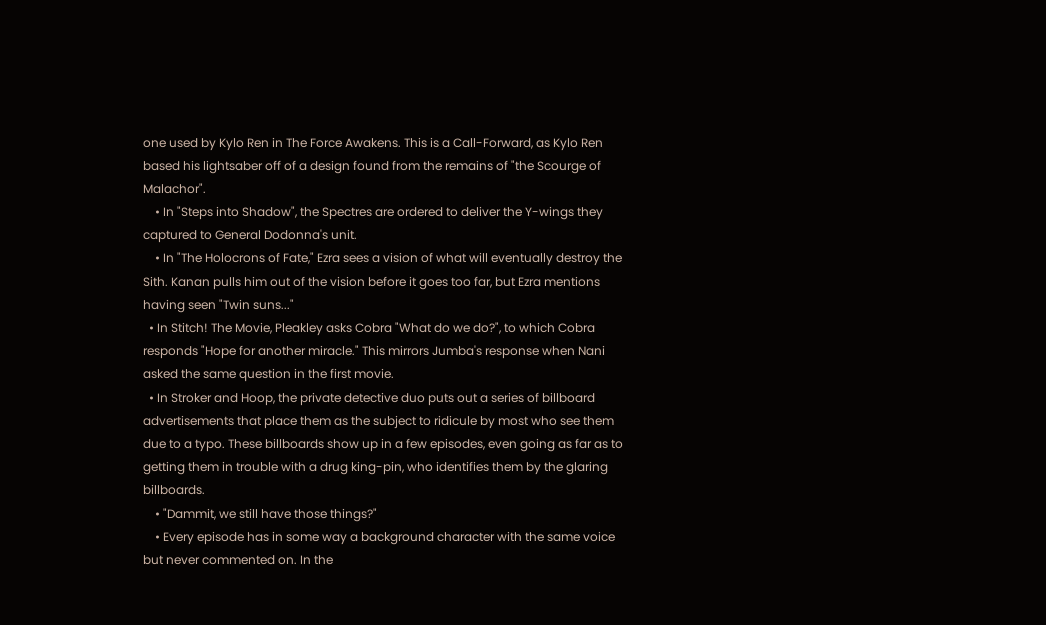one used by Kylo Ren in The Force Awakens. This is a Call-Forward, as Kylo Ren based his lightsaber off of a design found from the remains of "the Scourge of Malachor".
    • In "Steps into Shadow", the Spectres are ordered to deliver the Y-wings they captured to General Dodonna's unit.
    • In "The Holocrons of Fate," Ezra sees a vision of what will eventually destroy the Sith. Kanan pulls him out of the vision before it goes too far, but Ezra mentions having seen "Twin suns..."
  • In Stitch! The Movie, Pleakley asks Cobra "What do we do?", to which Cobra responds "Hope for another miracle." This mirrors Jumba's response when Nani asked the same question in the first movie.
  • In Stroker and Hoop, the private detective duo puts out a series of billboard advertisements that place them as the subject to ridicule by most who see them due to a typo. These billboards show up in a few episodes, even going as far as to getting them in trouble with a drug king-pin, who identifies them by the glaring billboards.
    • "Dammit, we still have those things?"
    • Every episode has in some way a background character with the same voice but never commented on. In the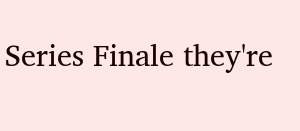Series Finale they're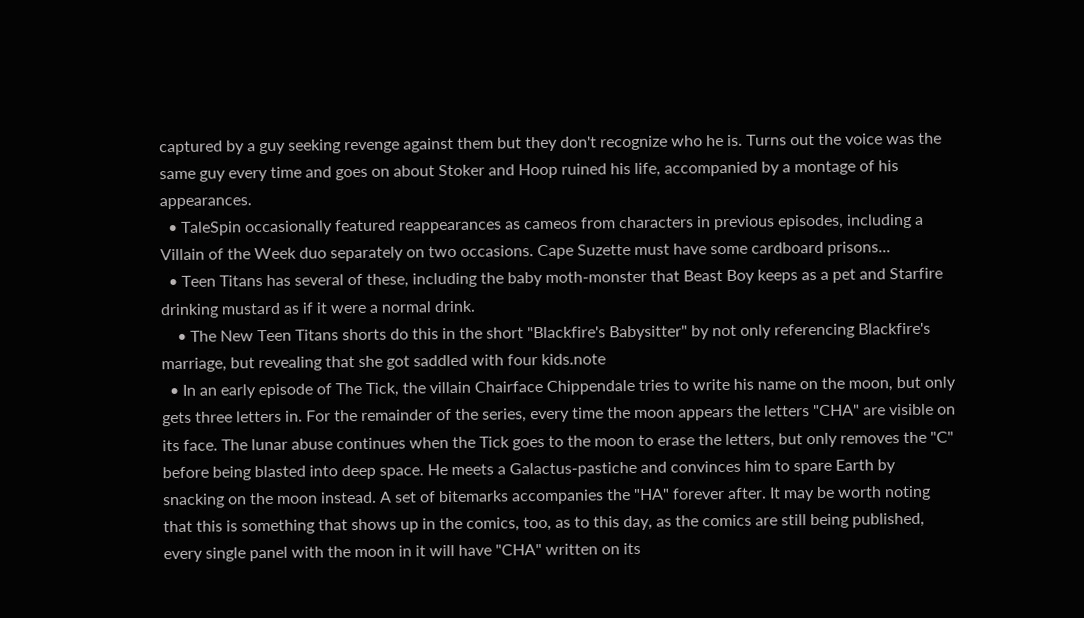captured by a guy seeking revenge against them but they don't recognize who he is. Turns out the voice was the same guy every time and goes on about Stoker and Hoop ruined his life, accompanied by a montage of his appearances.
  • TaleSpin occasionally featured reappearances as cameos from characters in previous episodes, including a Villain of the Week duo separately on two occasions. Cape Suzette must have some cardboard prisons...
  • Teen Titans has several of these, including the baby moth-monster that Beast Boy keeps as a pet and Starfire drinking mustard as if it were a normal drink.
    • The New Teen Titans shorts do this in the short "Blackfire's Babysitter" by not only referencing Blackfire's marriage, but revealing that she got saddled with four kids.note
  • In an early episode of The Tick, the villain Chairface Chippendale tries to write his name on the moon, but only gets three letters in. For the remainder of the series, every time the moon appears the letters "CHA" are visible on its face. The lunar abuse continues when the Tick goes to the moon to erase the letters, but only removes the "C" before being blasted into deep space. He meets a Galactus-pastiche and convinces him to spare Earth by snacking on the moon instead. A set of bitemarks accompanies the "HA" forever after. It may be worth noting that this is something that shows up in the comics, too, as to this day, as the comics are still being published, every single panel with the moon in it will have "CHA" written on its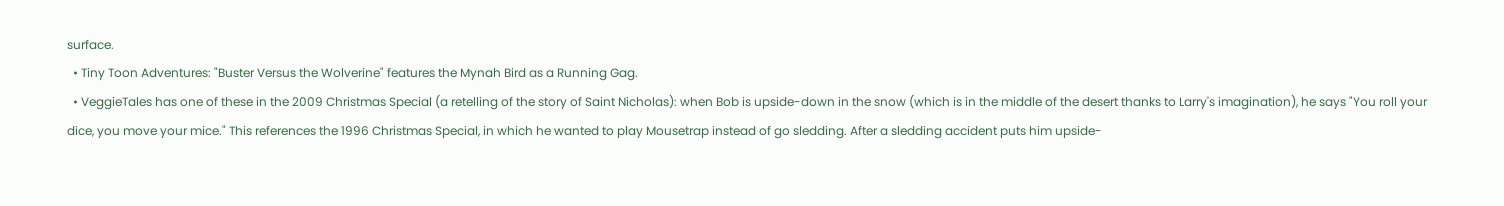surface.
  • Tiny Toon Adventures: "Buster Versus the Wolverine" features the Mynah Bird as a Running Gag.
  • VeggieTales has one of these in the 2009 Christmas Special (a retelling of the story of Saint Nicholas): when Bob is upside-down in the snow (which is in the middle of the desert thanks to Larry's imagination), he says "You roll your dice, you move your mice." This references the 1996 Christmas Special, in which he wanted to play Mousetrap instead of go sledding. After a sledding accident puts him upside-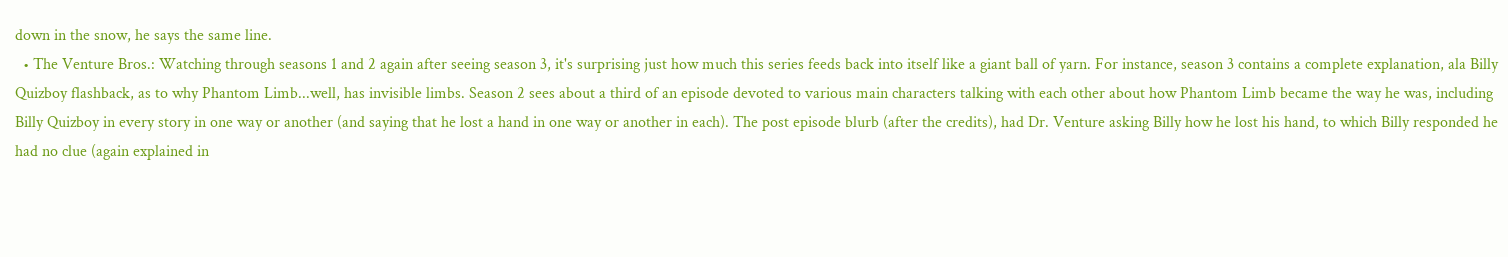down in the snow, he says the same line.
  • The Venture Bros.: Watching through seasons 1 and 2 again after seeing season 3, it's surprising just how much this series feeds back into itself like a giant ball of yarn. For instance, season 3 contains a complete explanation, ala Billy Quizboy flashback, as to why Phantom Limb...well, has invisible limbs. Season 2 sees about a third of an episode devoted to various main characters talking with each other about how Phantom Limb became the way he was, including Billy Quizboy in every story in one way or another (and saying that he lost a hand in one way or another in each). The post episode blurb (after the credits), had Dr. Venture asking Billy how he lost his hand, to which Billy responded he had no clue (again explained in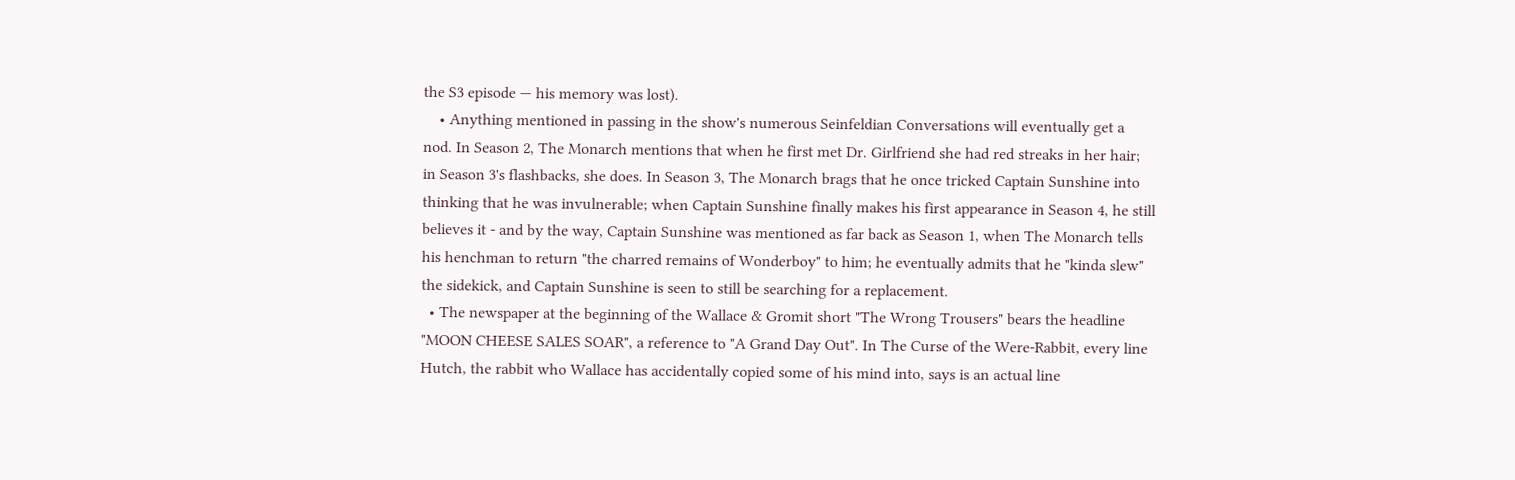the S3 episode — his memory was lost).
    • Anything mentioned in passing in the show's numerous Seinfeldian Conversations will eventually get a nod. In Season 2, The Monarch mentions that when he first met Dr. Girlfriend she had red streaks in her hair; in Season 3's flashbacks, she does. In Season 3, The Monarch brags that he once tricked Captain Sunshine into thinking that he was invulnerable; when Captain Sunshine finally makes his first appearance in Season 4, he still believes it - and by the way, Captain Sunshine was mentioned as far back as Season 1, when The Monarch tells his henchman to return "the charred remains of Wonderboy" to him; he eventually admits that he "kinda slew" the sidekick, and Captain Sunshine is seen to still be searching for a replacement.
  • The newspaper at the beginning of the Wallace & Gromit short "The Wrong Trousers" bears the headline "MOON CHEESE SALES SOAR", a reference to "A Grand Day Out". In The Curse of the Were-Rabbit, every line Hutch, the rabbit who Wallace has accidentally copied some of his mind into, says is an actual line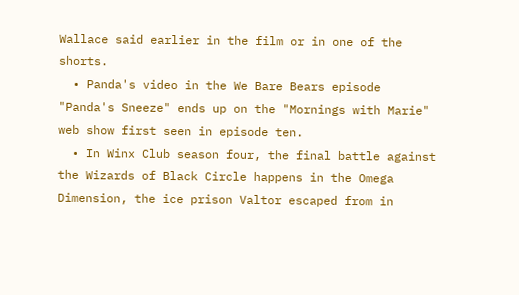Wallace said earlier in the film or in one of the shorts.
  • Panda's video in the We Bare Bears episode "Panda's Sneeze" ends up on the "Mornings with Marie" web show first seen in episode ten.
  • In Winx Club season four, the final battle against the Wizards of Black Circle happens in the Omega Dimension, the ice prison Valtor escaped from in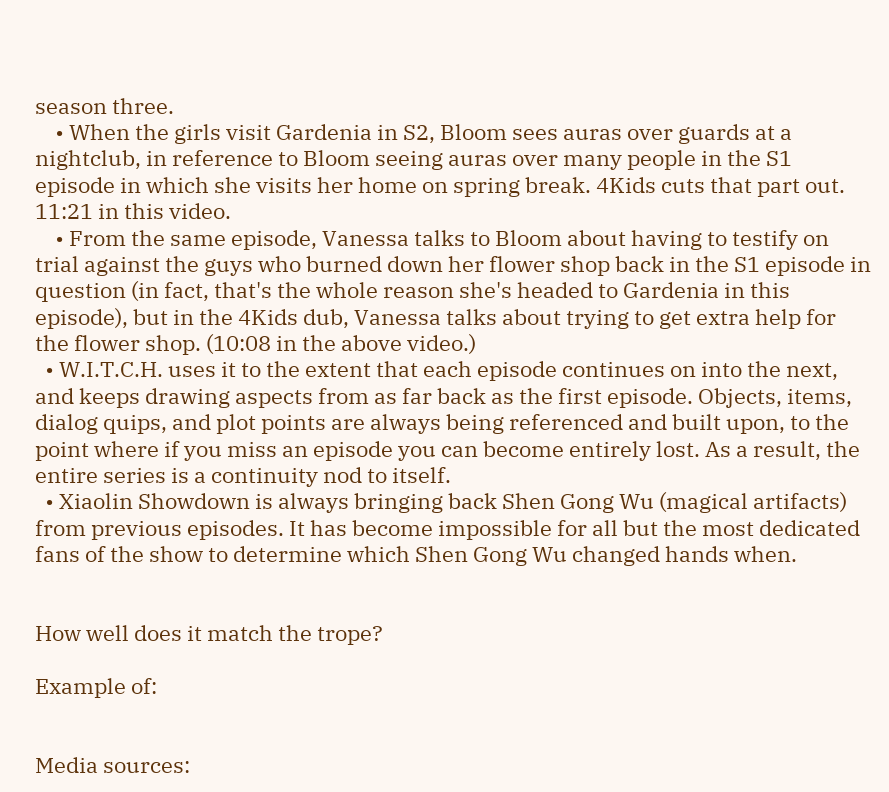season three.
    • When the girls visit Gardenia in S2, Bloom sees auras over guards at a nightclub, in reference to Bloom seeing auras over many people in the S1 episode in which she visits her home on spring break. 4Kids cuts that part out. 11:21 in this video.
    • From the same episode, Vanessa talks to Bloom about having to testify on trial against the guys who burned down her flower shop back in the S1 episode in question (in fact, that's the whole reason she's headed to Gardenia in this episode), but in the 4Kids dub, Vanessa talks about trying to get extra help for the flower shop. (10:08 in the above video.)
  • W.I.T.C.H. uses it to the extent that each episode continues on into the next, and keeps drawing aspects from as far back as the first episode. Objects, items, dialog quips, and plot points are always being referenced and built upon, to the point where if you miss an episode you can become entirely lost. As a result, the entire series is a continuity nod to itself.
  • Xiaolin Showdown is always bringing back Shen Gong Wu (magical artifacts) from previous episodes. It has become impossible for all but the most dedicated fans of the show to determine which Shen Gong Wu changed hands when.


How well does it match the trope?

Example of:


Media sources: